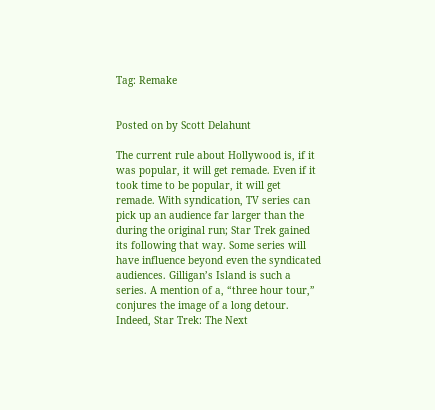Tag: Remake


Posted on by Scott Delahunt

The current rule about Hollywood is, if it was popular, it will get remade. Even if it took time to be popular, it will get remade. With syndication, TV series can pick up an audience far larger than the during the original run; Star Trek gained its following that way. Some series will have influence beyond even the syndicated audiences. Gilligan’s Island is such a series. A mention of a, “three hour tour,” conjures the image of a long detour. Indeed, Star Trek: The Next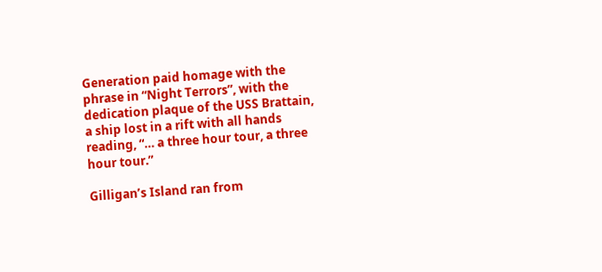Generation paid homage with the phrase in “Night Terrors”, with the dedication plaque of the USS Brattain, a ship lost in a rift with all hands reading, “… a three hour tour, a three hour tour.”

Gilligan’s Island ran from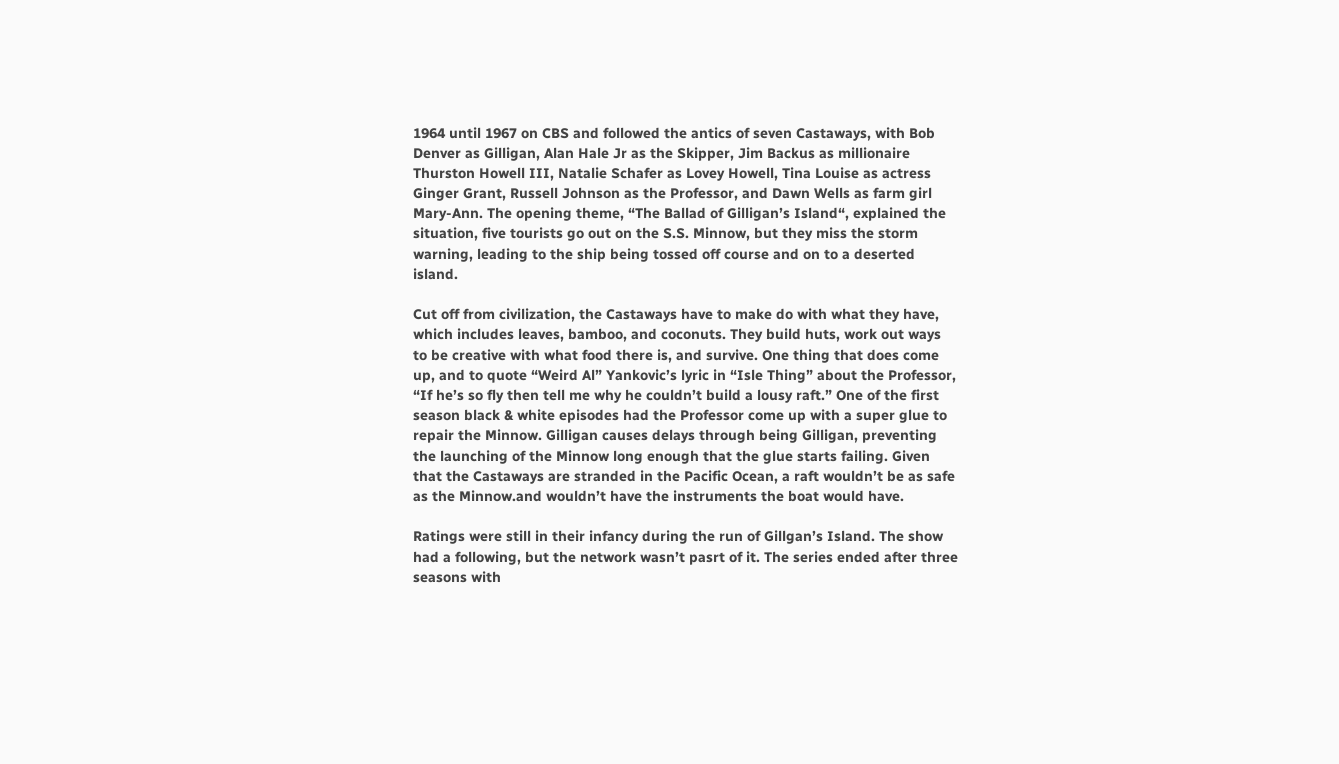1964 until 1967 on CBS and followed the antics of seven Castaways, with Bob Denver as Gilligan, Alan Hale Jr as the Skipper, Jim Backus as millionaire Thurston Howell III, Natalie Schafer as Lovey Howell, Tina Louise as actress Ginger Grant, Russell Johnson as the Professor, and Dawn Wells as farm girl Mary-Ann. The opening theme, “The Ballad of Gilligan’s Island“, explained the situation, five tourists go out on the S.S. Minnow, but they miss the storm warning, leading to the ship being tossed off course and on to a deserted island.

Cut off from civilization, the Castaways have to make do with what they have, which includes leaves, bamboo, and coconuts. They build huts, work out ways to be creative with what food there is, and survive. One thing that does come up, and to quote “Weird Al” Yankovic’s lyric in “Isle Thing” about the Professor, “If he’s so fly then tell me why he couldn’t build a lousy raft.” One of the first season black & white episodes had the Professor come up with a super glue to repair the Minnow. Gilligan causes delays through being Gilligan, preventing the launching of the Minnow long enough that the glue starts failing. Given that the Castaways are stranded in the Pacific Ocean, a raft wouldn’t be as safe as the Minnow.and wouldn’t have the instruments the boat would have.

Ratings were still in their infancy during the run of Gillgan’s Island. The show had a following, but the network wasn’t pasrt of it. The series ended after three seasons with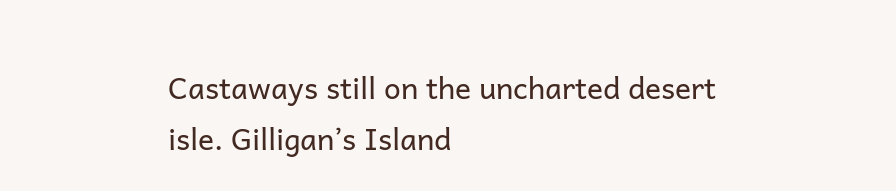Castaways still on the uncharted desert isle. Gilligan’s Island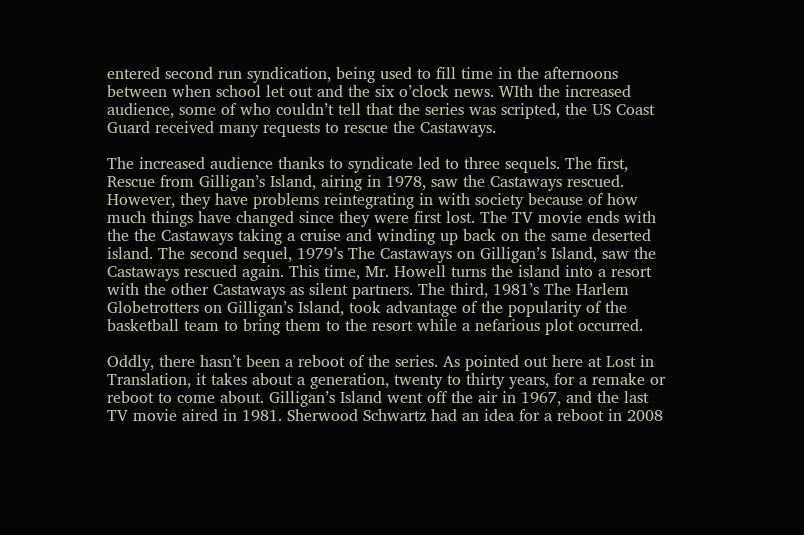entered second run syndication, being used to fill time in the afternoons between when school let out and the six o’clock news. WIth the increased audience, some of who couldn’t tell that the series was scripted, the US Coast Guard received many requests to rescue the Castaways.

The increased audience thanks to syndicate led to three sequels. The first, Rescue from Gilligan’s Island, airing in 1978, saw the Castaways rescued. However, they have problems reintegrating in with society because of how much things have changed since they were first lost. The TV movie ends with the the Castaways taking a cruise and winding up back on the same deserted island. The second sequel, 1979’s The Castaways on Gilligan’s Island, saw the Castaways rescued again. This time, Mr. Howell turns the island into a resort with the other Castaways as silent partners. The third, 1981’s The Harlem Globetrotters on Gilligan’s Island, took advantage of the popularity of the basketball team to bring them to the resort while a nefarious plot occurred.

Oddly, there hasn’t been a reboot of the series. As pointed out here at Lost in Translation, it takes about a generation, twenty to thirty years, for a remake or reboot to come about. Gilligan’s Island went off the air in 1967, and the last TV movie aired in 1981. Sherwood Schwartz had an idea for a reboot in 2008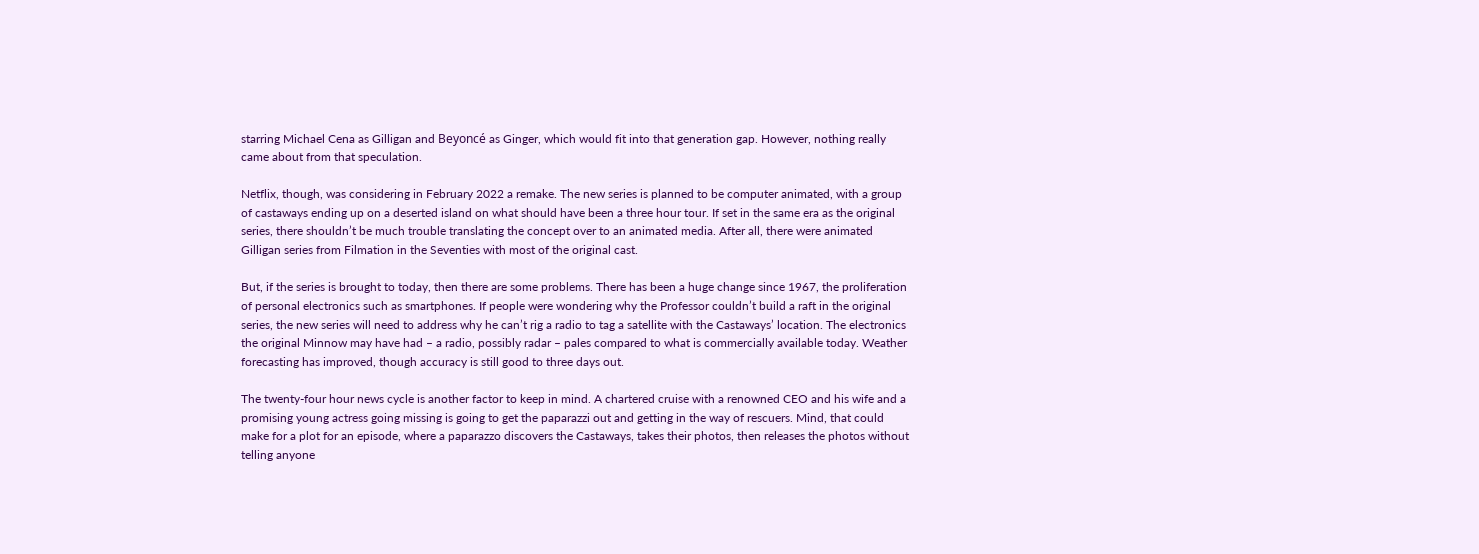starring Michael Cena as Gilligan and Beyoncé as Ginger, which would fit into that generation gap. However, nothing really came about from that speculation.

Netflix, though, was considering in February 2022 a remake. The new series is planned to be computer animated, with a group of castaways ending up on a deserted island on what should have been a three hour tour. If set in the same era as the original series, there shouldn’t be much trouble translating the concept over to an animated media. After all, there were animated Gilligan series from Filmation in the Seventies with most of the original cast.

But, if the series is brought to today, then there are some problems. There has been a huge change since 1967, the proliferation of personal electronics such as smartphones. If people were wondering why the Professor couldn’t build a raft in the original series, the new series will need to address why he can’t rig a radio to tag a satellite with the Castaways’ location. The electronics the original Minnow may have had – a radio, possibly radar – pales compared to what is commercially available today. Weather forecasting has improved, though accuracy is still good to three days out.

The twenty-four hour news cycle is another factor to keep in mind. A chartered cruise with a renowned CEO and his wife and a promising young actress going missing is going to get the paparazzi out and getting in the way of rescuers. Mind, that could make for a plot for an episode, where a paparazzo discovers the Castaways, takes their photos, then releases the photos without telling anyone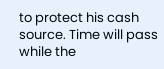to protect his cash source. Time will pass while the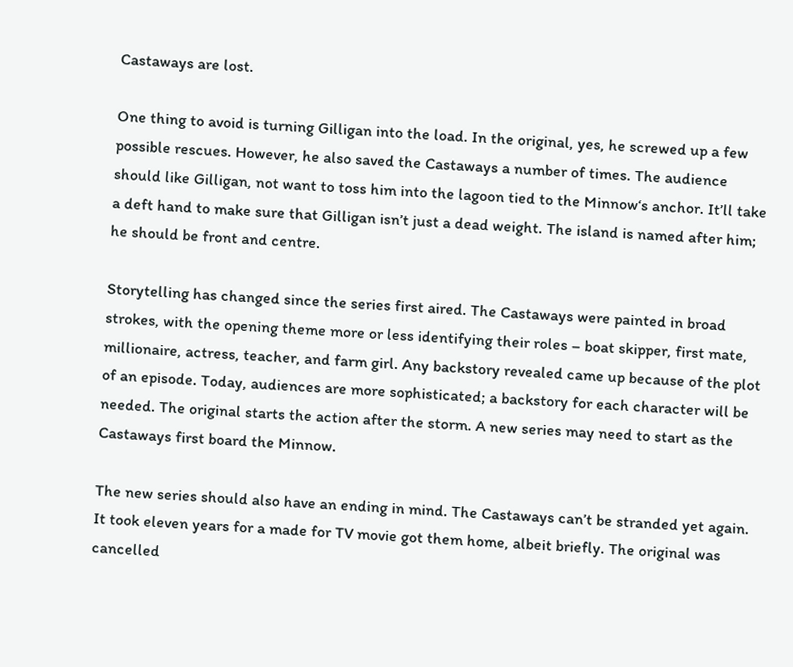Castaways are lost.

One thing to avoid is turning Gilligan into the load. In the original, yes, he screwed up a few possible rescues. However, he also saved the Castaways a number of times. The audience should like Gilligan, not want to toss him into the lagoon tied to the Minnow‘s anchor. It’ll take a deft hand to make sure that Gilligan isn’t just a dead weight. The island is named after him; he should be front and centre.

Storytelling has changed since the series first aired. The Castaways were painted in broad strokes, with the opening theme more or less identifying their roles – boat skipper, first mate, millionaire, actress, teacher, and farm girl. Any backstory revealed came up because of the plot of an episode. Today, audiences are more sophisticated; a backstory for each character will be needed. The original starts the action after the storm. A new series may need to start as the Castaways first board the Minnow.

The new series should also have an ending in mind. The Castaways can’t be stranded yet again. It took eleven years for a made for TV movie got them home, albeit briefly. The original was cancelled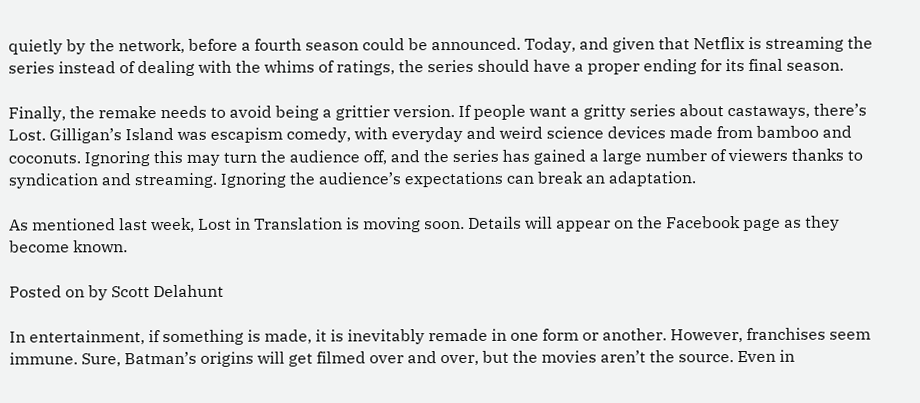quietly by the network, before a fourth season could be announced. Today, and given that Netflix is streaming the series instead of dealing with the whims of ratings, the series should have a proper ending for its final season.

Finally, the remake needs to avoid being a grittier version. If people want a gritty series about castaways, there’s Lost. Gilligan’s Island was escapism comedy, with everyday and weird science devices made from bamboo and coconuts. Ignoring this may turn the audience off, and the series has gained a large number of viewers thanks to syndication and streaming. Ignoring the audience’s expectations can break an adaptation.

As mentioned last week, Lost in Translation is moving soon. Details will appear on the Facebook page as they become known.

Posted on by Scott Delahunt

In entertainment, if something is made, it is inevitably remade in one form or another. However, franchises seem immune. Sure, Batman’s origins will get filmed over and over, but the movies aren’t the source. Even in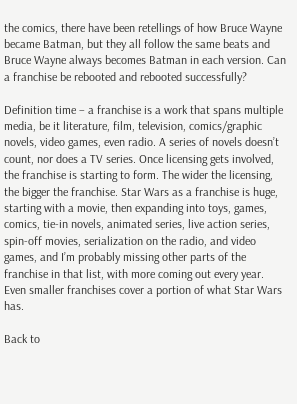the comics, there have been retellings of how Bruce Wayne became Batman, but they all follow the same beats and Bruce Wayne always becomes Batman in each version. Can a franchise be rebooted and rebooted successfully?

Definition time – a franchise is a work that spans multiple media, be it literature, film, television, comics/graphic novels, video games, even radio. A series of novels doesn’t count, nor does a TV series. Once licensing gets involved, the franchise is starting to form. The wider the licensing, the bigger the franchise. Star Wars as a franchise is huge, starting with a movie, then expanding into toys, games, comics, tie-in novels, animated series, live action series, spin-off movies, serialization on the radio, and video games, and I’m probably missing other parts of the franchise in that list, with more coming out every year. Even smaller franchises cover a portion of what Star Wars has.

Back to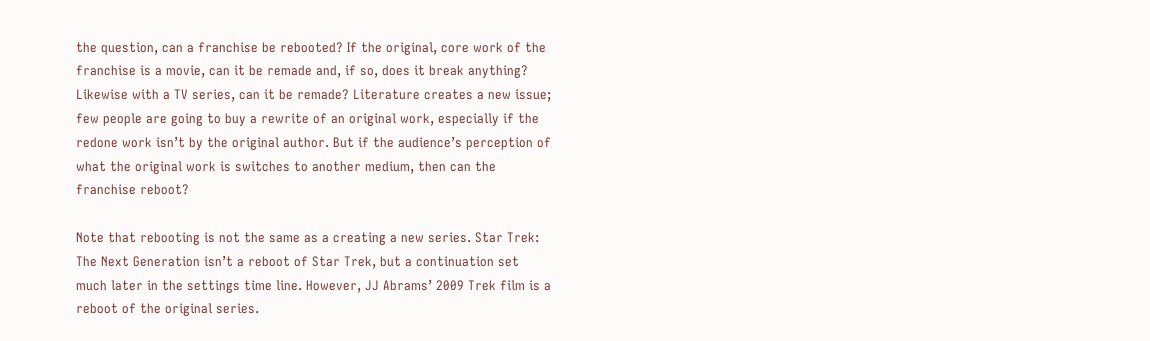the question, can a franchise be rebooted? If the original, core work of the franchise is a movie, can it be remade and, if so, does it break anything? Likewise with a TV series, can it be remade? Literature creates a new issue; few people are going to buy a rewrite of an original work, especially if the redone work isn’t by the original author. But if the audience’s perception of what the original work is switches to another medium, then can the franchise reboot?

Note that rebooting is not the same as a creating a new series. Star Trek: The Next Generation isn’t a reboot of Star Trek, but a continuation set much later in the settings time line. However, JJ Abrams’ 2009 Trek film is a reboot of the original series.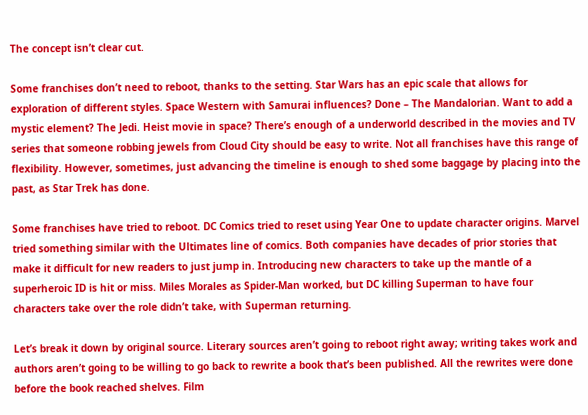The concept isn’t clear cut.

Some franchises don’t need to reboot, thanks to the setting. Star Wars has an epic scale that allows for exploration of different styles. Space Western with Samurai influences? Done – The Mandalorian. Want to add a mystic element? The Jedi. Heist movie in space? There’s enough of a underworld described in the movies and TV series that someone robbing jewels from Cloud City should be easy to write. Not all franchises have this range of flexibility. However, sometimes, just advancing the timeline is enough to shed some baggage by placing into the past, as Star Trek has done.

Some franchises have tried to reboot. DC Comics tried to reset using Year One to update character origins. Marvel tried something similar with the Ultimates line of comics. Both companies have decades of prior stories that make it difficult for new readers to just jump in. Introducing new characters to take up the mantle of a superheroic ID is hit or miss. Miles Morales as Spider-Man worked, but DC killing Superman to have four characters take over the role didn’t take, with Superman returning.

Let’s break it down by original source. Literary sources aren’t going to reboot right away; writing takes work and authors aren’t going to be willing to go back to rewrite a book that’s been published. All the rewrites were done before the book reached shelves. Film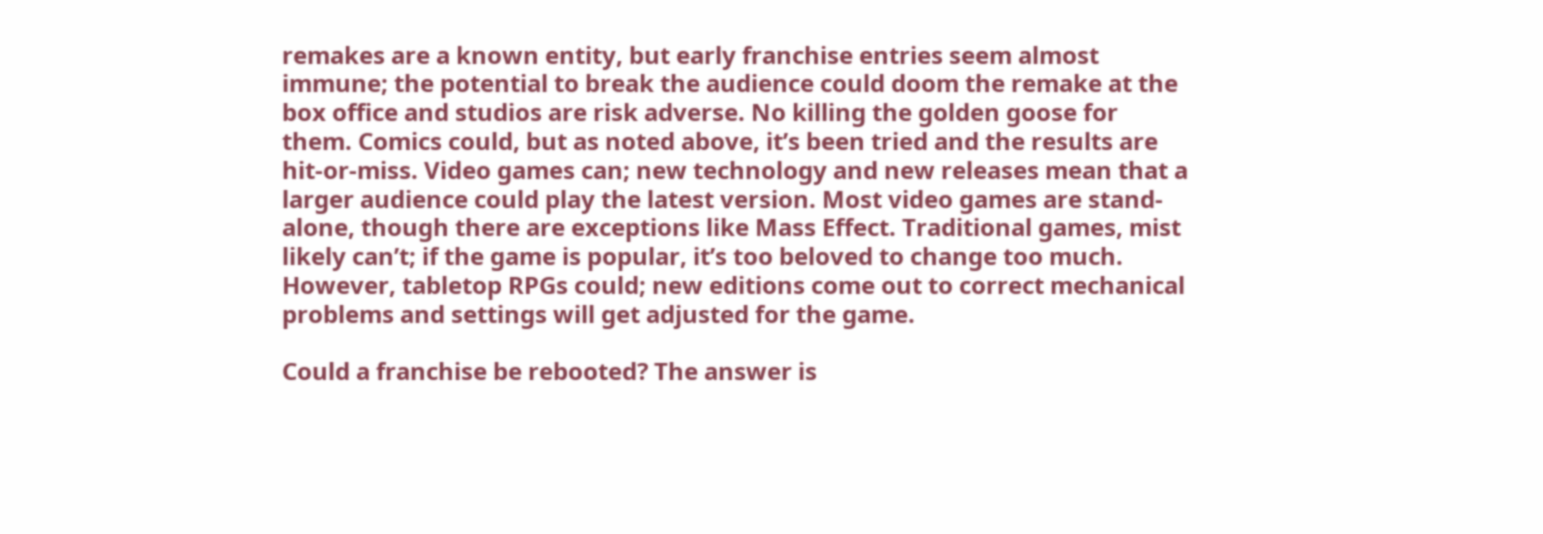remakes are a known entity, but early franchise entries seem almost immune; the potential to break the audience could doom the remake at the box office and studios are risk adverse. No killing the golden goose for them. Comics could, but as noted above, it’s been tried and the results are hit-or-miss. Video games can; new technology and new releases mean that a larger audience could play the latest version. Most video games are stand-alone, though there are exceptions like Mass Effect. Traditional games, mist likely can’t; if the game is popular, it’s too beloved to change too much. However, tabletop RPGs could; new editions come out to correct mechanical problems and settings will get adjusted for the game.

Could a franchise be rebooted? The answer is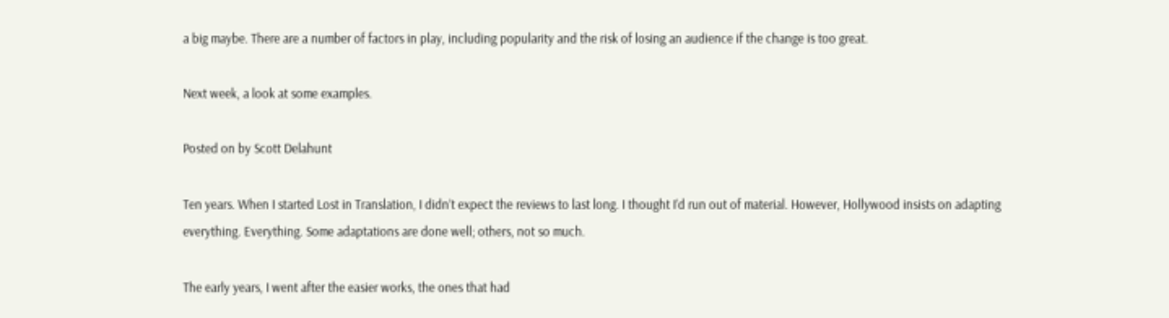a big maybe. There are a number of factors in play, including popularity and the risk of losing an audience if the change is too great.

Next week, a look at some examples.

Posted on by Scott Delahunt

Ten years. When I started Lost in Translation, I didn’t expect the reviews to last long. I thought I’d run out of material. However, Hollywood insists on adapting everything. Everything. Some adaptations are done well; others, not so much.

The early years, I went after the easier works, the ones that had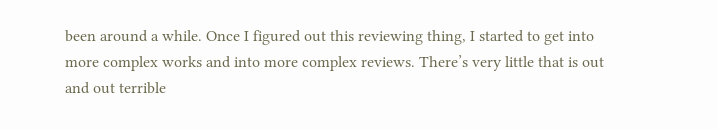been around a while. Once I figured out this reviewing thing, I started to get into more complex works and into more complex reviews. There’s very little that is out and out terrible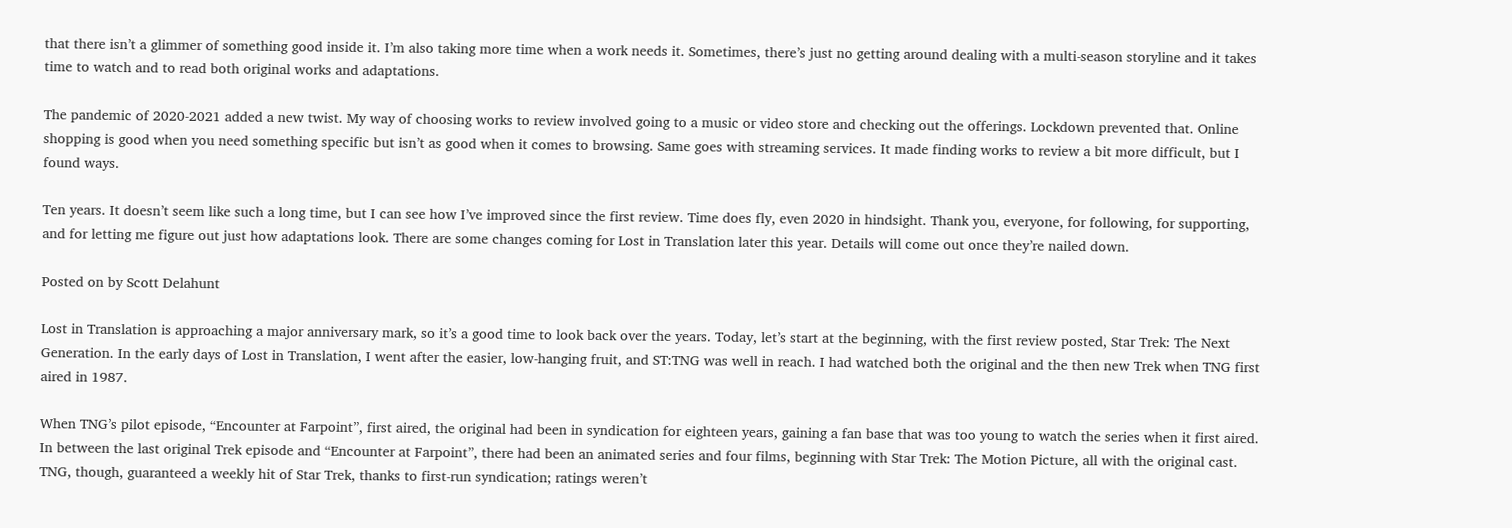that there isn’t a glimmer of something good inside it. I’m also taking more time when a work needs it. Sometimes, there’s just no getting around dealing with a multi-season storyline and it takes time to watch and to read both original works and adaptations.

The pandemic of 2020-2021 added a new twist. My way of choosing works to review involved going to a music or video store and checking out the offerings. Lockdown prevented that. Online shopping is good when you need something specific but isn’t as good when it comes to browsing. Same goes with streaming services. It made finding works to review a bit more difficult, but I found ways.

Ten years. It doesn’t seem like such a long time, but I can see how I’ve improved since the first review. Time does fly, even 2020 in hindsight. Thank you, everyone, for following, for supporting, and for letting me figure out just how adaptations look. There are some changes coming for Lost in Translation later this year. Details will come out once they’re nailed down.

Posted on by Scott Delahunt

Lost in Translation is approaching a major anniversary mark, so it’s a good time to look back over the years. Today, let’s start at the beginning, with the first review posted, Star Trek: The Next Generation. In the early days of Lost in Translation, I went after the easier, low-hanging fruit, and ST:TNG was well in reach. I had watched both the original and the then new Trek when TNG first aired in 1987.

When TNG’s pilot episode, “Encounter at Farpoint”, first aired, the original had been in syndication for eighteen years, gaining a fan base that was too young to watch the series when it first aired. In between the last original Trek episode and “Encounter at Farpoint”, there had been an animated series and four films, beginning with Star Trek: The Motion Picture, all with the original cast. TNG, though, guaranteed a weekly hit of Star Trek, thanks to first-run syndication; ratings weren’t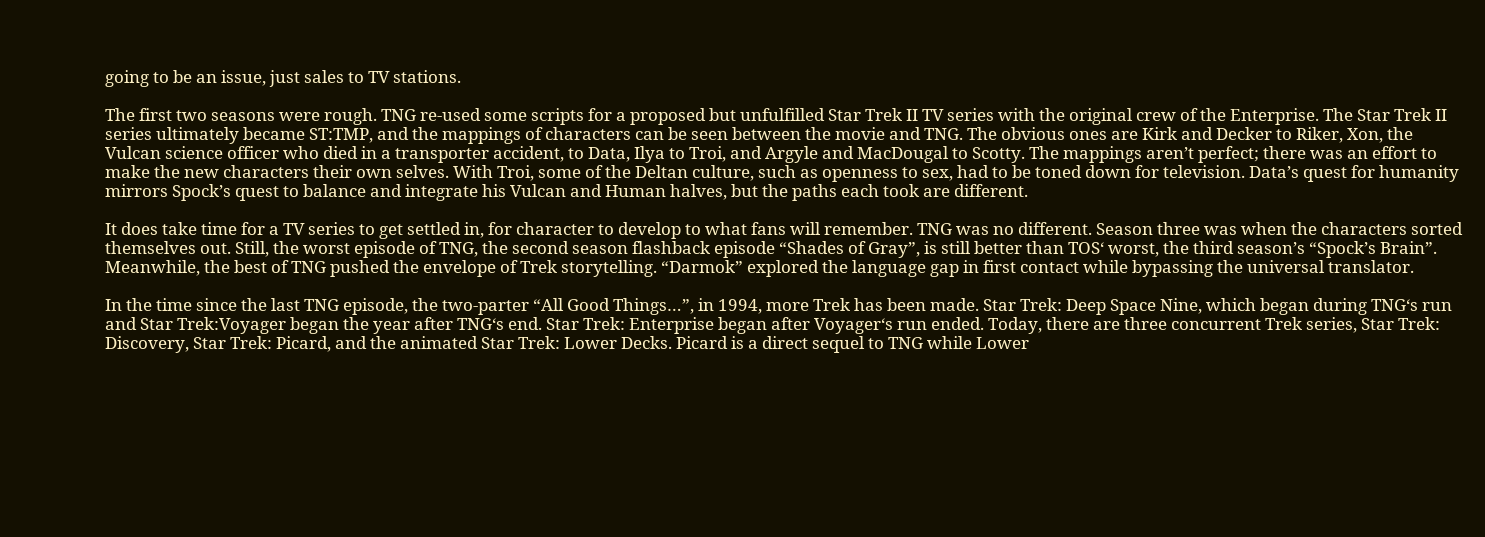going to be an issue, just sales to TV stations.

The first two seasons were rough. TNG re-used some scripts for a proposed but unfulfilled Star Trek II TV series with the original crew of the Enterprise. The Star Trek II series ultimately became ST:TMP, and the mappings of characters can be seen between the movie and TNG. The obvious ones are Kirk and Decker to Riker, Xon, the Vulcan science officer who died in a transporter accident, to Data, Ilya to Troi, and Argyle and MacDougal to Scotty. The mappings aren’t perfect; there was an effort to make the new characters their own selves. With Troi, some of the Deltan culture, such as openness to sex, had to be toned down for television. Data’s quest for humanity mirrors Spock’s quest to balance and integrate his Vulcan and Human halves, but the paths each took are different.

It does take time for a TV series to get settled in, for character to develop to what fans will remember. TNG was no different. Season three was when the characters sorted themselves out. Still, the worst episode of TNG, the second season flashback episode “Shades of Gray”, is still better than TOS‘ worst, the third season’s “Spock’s Brain”. Meanwhile, the best of TNG pushed the envelope of Trek storytelling. “Darmok” explored the language gap in first contact while bypassing the universal translator.

In the time since the last TNG episode, the two-parter “All Good Things…”, in 1994, more Trek has been made. Star Trek: Deep Space Nine, which began during TNG‘s run and Star Trek:Voyager began the year after TNG‘s end. Star Trek: Enterprise began after Voyager‘s run ended. Today, there are three concurrent Trek series, Star Trek: Discovery, Star Trek: Picard, and the animated Star Trek: Lower Decks. Picard is a direct sequel to TNG while Lower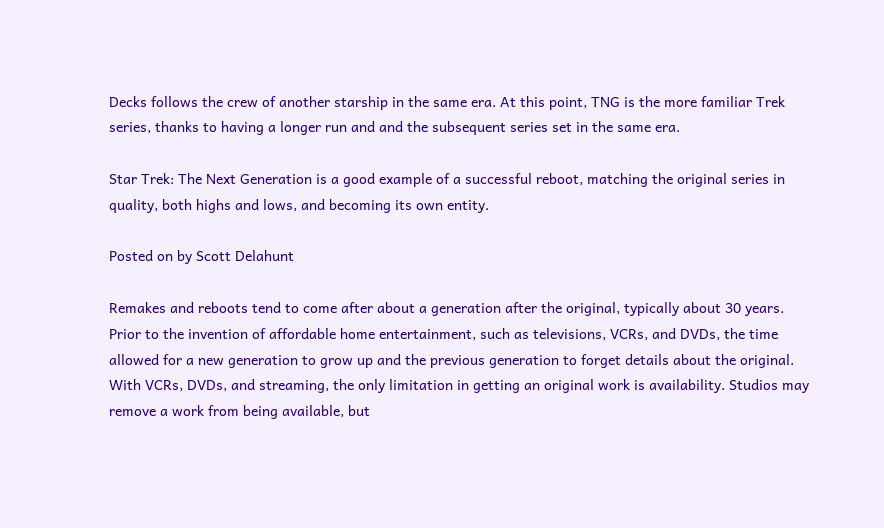Decks follows the crew of another starship in the same era. At this point, TNG is the more familiar Trek series, thanks to having a longer run and and the subsequent series set in the same era.

Star Trek: The Next Generation is a good example of a successful reboot, matching the original series in quality, both highs and lows, and becoming its own entity.

Posted on by Scott Delahunt

Remakes and reboots tend to come after about a generation after the original, typically about 30 years. Prior to the invention of affordable home entertainment, such as televisions, VCRs, and DVDs, the time allowed for a new generation to grow up and the previous generation to forget details about the original. With VCRs, DVDs, and streaming, the only limitation in getting an original work is availability. Studios may remove a work from being available, but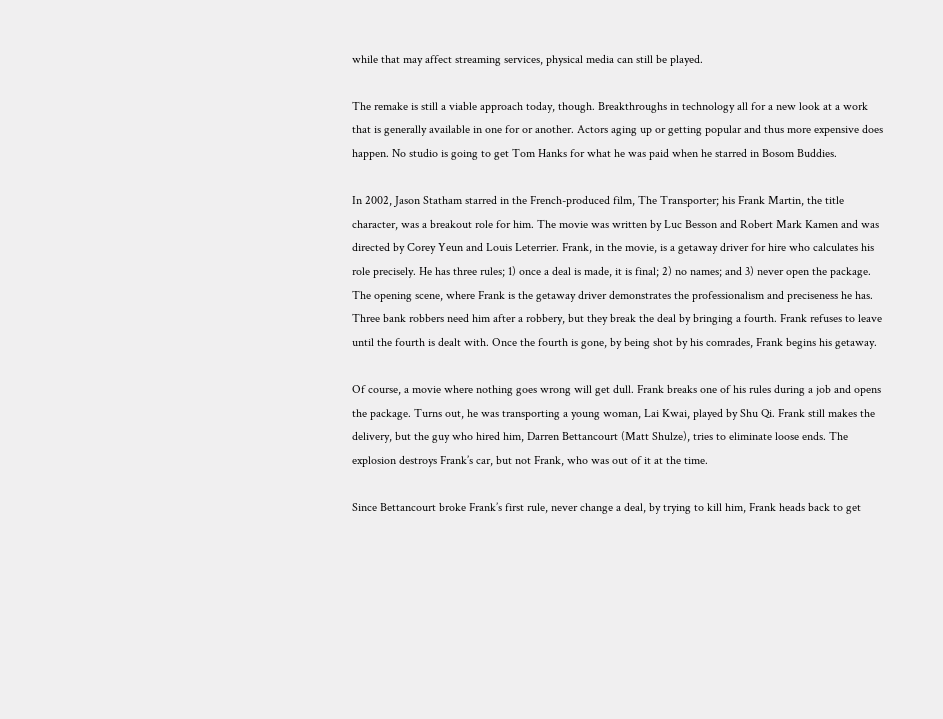while that may affect streaming services, physical media can still be played.

The remake is still a viable approach today, though. Breakthroughs in technology all for a new look at a work that is generally available in one for or another. Actors aging up or getting popular and thus more expensive does happen. No studio is going to get Tom Hanks for what he was paid when he starred in Bosom Buddies.

In 2002, Jason Statham starred in the French-produced film, The Transporter; his Frank Martin, the title character, was a breakout role for him. The movie was written by Luc Besson and Robert Mark Kamen and was directed by Corey Yeun and Louis Leterrier. Frank, in the movie, is a getaway driver for hire who calculates his role precisely. He has three rules; 1) once a deal is made, it is final; 2) no names; and 3) never open the package. The opening scene, where Frank is the getaway driver demonstrates the professionalism and preciseness he has. Three bank robbers need him after a robbery, but they break the deal by bringing a fourth. Frank refuses to leave until the fourth is dealt with. Once the fourth is gone, by being shot by his comrades, Frank begins his getaway.

Of course, a movie where nothing goes wrong will get dull. Frank breaks one of his rules during a job and opens the package. Turns out, he was transporting a young woman, Lai Kwai, played by Shu Qi. Frank still makes the delivery, but the guy who hired him, Darren Bettancourt (Matt Shulze), tries to eliminate loose ends. The explosion destroys Frank’s car, but not Frank, who was out of it at the time.

Since Bettancourt broke Frank’s first rule, never change a deal, by trying to kill him, Frank heads back to get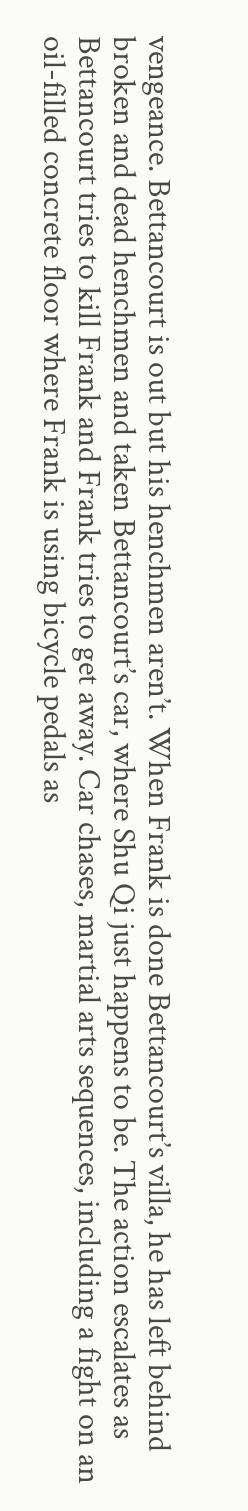vengeance. Bettancourt is out but his henchmen aren’t. When Frank is done Bettancourt’s villa, he has left behind broken and dead henchmen and taken Bettancourt’s car, where Shu Qi just happens to be. The action escalates as Bettancourt tries to kill Frank and Frank tries to get away. Car chases, martial arts sequences, including a fight on an oil-filled concrete floor where Frank is using bicycle pedals as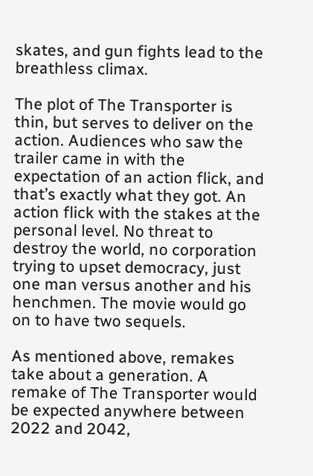skates, and gun fights lead to the breathless climax.

The plot of The Transporter is thin, but serves to deliver on the action. Audiences who saw the trailer came in with the expectation of an action flick, and that’s exactly what they got. An action flick with the stakes at the personal level. No threat to destroy the world, no corporation trying to upset democracy, just one man versus another and his henchmen. The movie would go on to have two sequels.

As mentioned above, remakes take about a generation. A remake of The Transporter would be expected anywhere between 2022 and 2042,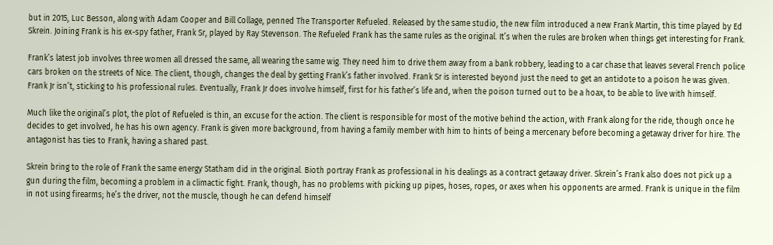but in 2015, Luc Besson, along with Adam Cooper and Bill Collage, penned The Transporter Refueled. Released by the same studio, the new film introduced a new Frank Martin, this time played by Ed Skrein. Joining Frank is his ex-spy father, Frank Sr, played by Ray Stevenson. The Refueled Frank has the same rules as the original. It’s when the rules are broken when things get interesting for Frank.

Frank’s latest job involves three women all dressed the same, all wearing the same wig. They need him to drive them away from a bank robbery, leading to a car chase that leaves several French police cars broken on the streets of Nice. The client, though, changes the deal by getting Frank’s father involved. Frank Sr is interested beyond just the need to get an antidote to a poison he was given. Frank Jr isn’t, sticking to his professional rules. Eventually, Frank Jr does involve himself, first for his father’s life and, when the poison turned out to be a hoax, to be able to live with himself.

Much like the original’s plot, the plot of Refueled is thin, an excuse for the action. The client is responsible for most of the motive behind the action, with Frank along for the ride, though once he decides to get involved, he has his own agency. Frank is given more background, from having a family member with him to hints of being a mercenary before becoming a getaway driver for hire. The antagonist has ties to Frank, having a shared past.

Skrein bring to the role of Frank the same energy Statham did in the original. Bioth portray Frank as professional in his dealings as a contract getaway driver. Skrein’s Frank also does not pick up a gun during the film, becoming a problem in a climactic fight. Frank, though, has no problems with picking up pipes, hoses, ropes, or axes when his opponents are armed. Frank is unique in the film in not using firearms; he’s the driver, not the muscle, though he can defend himself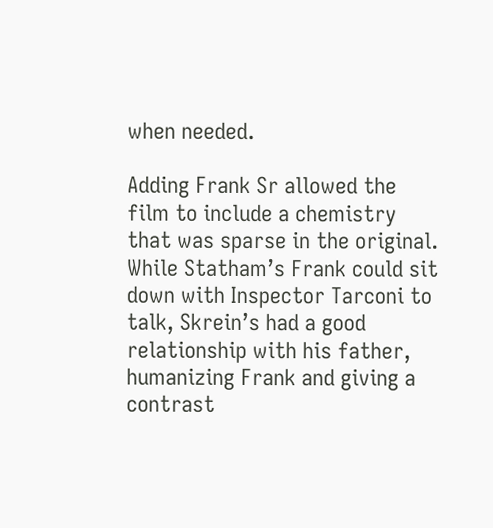when needed.

Adding Frank Sr allowed the film to include a chemistry that was sparse in the original. While Statham’s Frank could sit down with Inspector Tarconi to talk, Skrein’s had a good relationship with his father, humanizing Frank and giving a contrast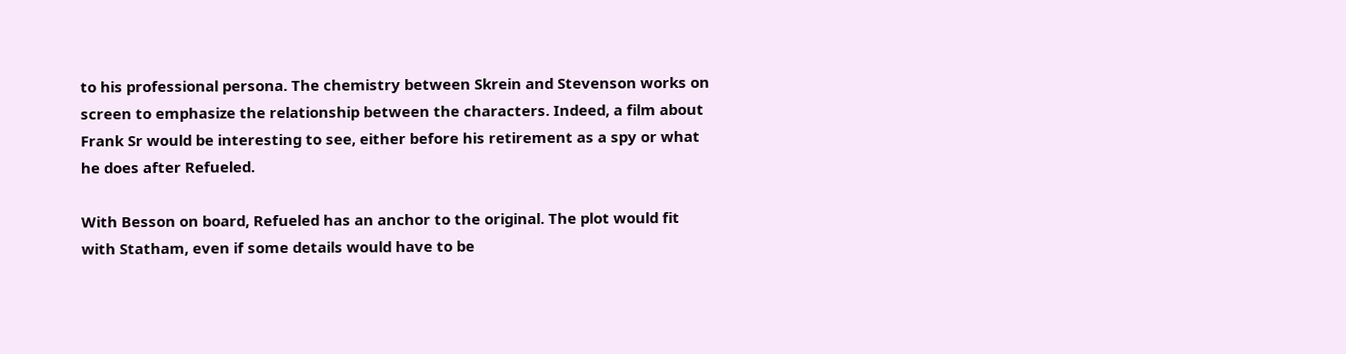to his professional persona. The chemistry between Skrein and Stevenson works on screen to emphasize the relationship between the characters. Indeed, a film about Frank Sr would be interesting to see, either before his retirement as a spy or what he does after Refueled.

With Besson on board, Refueled has an anchor to the original. The plot would fit with Statham, even if some details would have to be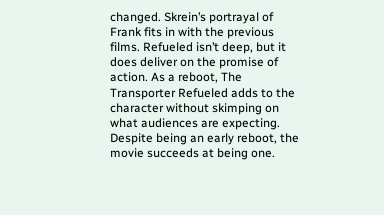changed. Skrein’s portrayal of Frank fits in with the previous films. Refueled isn’t deep, but it does deliver on the promise of action. As a reboot, The Transporter Refueled adds to the character without skimping on what audiences are expecting. Despite being an early reboot, the movie succeeds at being one.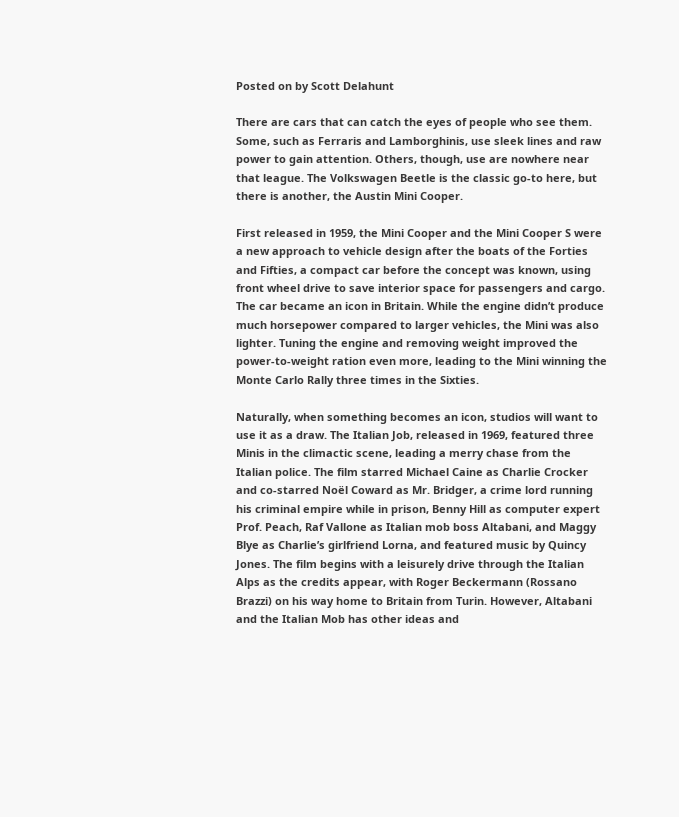Posted on by Scott Delahunt

There are cars that can catch the eyes of people who see them. Some, such as Ferraris and Lamborghinis, use sleek lines and raw power to gain attention. Others, though, use are nowhere near that league. The Volkswagen Beetle is the classic go-to here, but there is another, the Austin Mini Cooper.

First released in 1959, the Mini Cooper and the Mini Cooper S were a new approach to vehicle design after the boats of the Forties and Fifties, a compact car before the concept was known, using front wheel drive to save interior space for passengers and cargo. The car became an icon in Britain. While the engine didn’t produce much horsepower compared to larger vehicles, the Mini was also lighter. Tuning the engine and removing weight improved the power-to-weight ration even more, leading to the Mini winning the Monte Carlo Rally three times in the Sixties.

Naturally, when something becomes an icon, studios will want to use it as a draw. The Italian Job, released in 1969, featured three Minis in the climactic scene, leading a merry chase from the Italian police. The film starred Michael Caine as Charlie Crocker and co-starred Noël Coward as Mr. Bridger, a crime lord running his criminal empire while in prison, Benny Hill as computer expert Prof. Peach, Raf Vallone as Italian mob boss Altabani, and Maggy Blye as Charlie’s girlfriend Lorna, and featured music by Quincy Jones. The film begins with a leisurely drive through the Italian Alps as the credits appear, with Roger Beckermann (Rossano Brazzi) on his way home to Britain from Turin. However, Altabani and the Italian Mob has other ideas and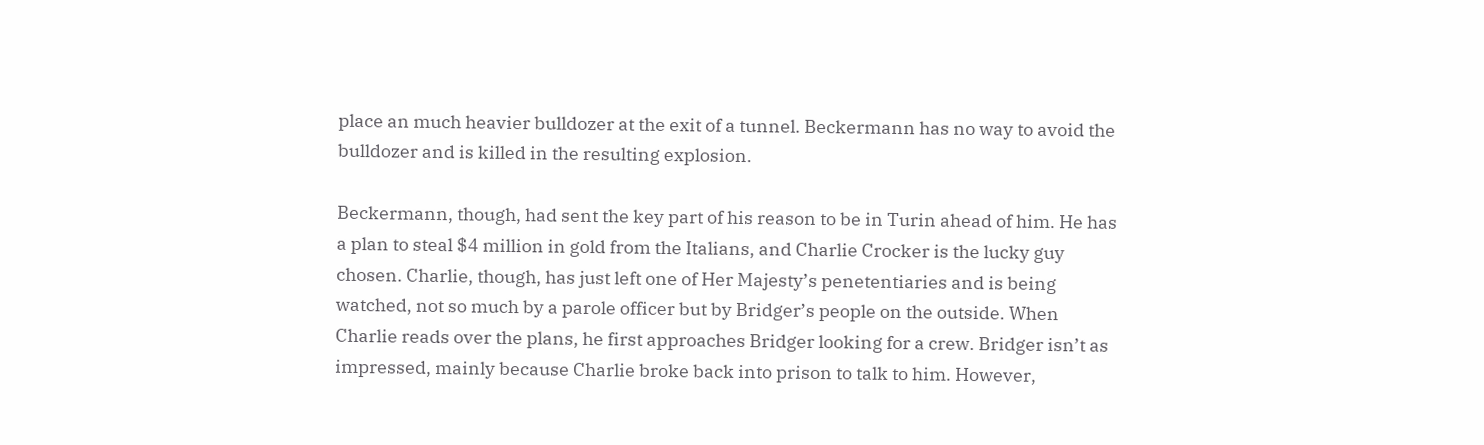place an much heavier bulldozer at the exit of a tunnel. Beckermann has no way to avoid the bulldozer and is killed in the resulting explosion.

Beckermann, though, had sent the key part of his reason to be in Turin ahead of him. He has a plan to steal $4 million in gold from the Italians, and Charlie Crocker is the lucky guy chosen. Charlie, though, has just left one of Her Majesty’s penetentiaries and is being watched, not so much by a parole officer but by Bridger’s people on the outside. When Charlie reads over the plans, he first approaches Bridger looking for a crew. Bridger isn’t as impressed, mainly because Charlie broke back into prison to talk to him. However,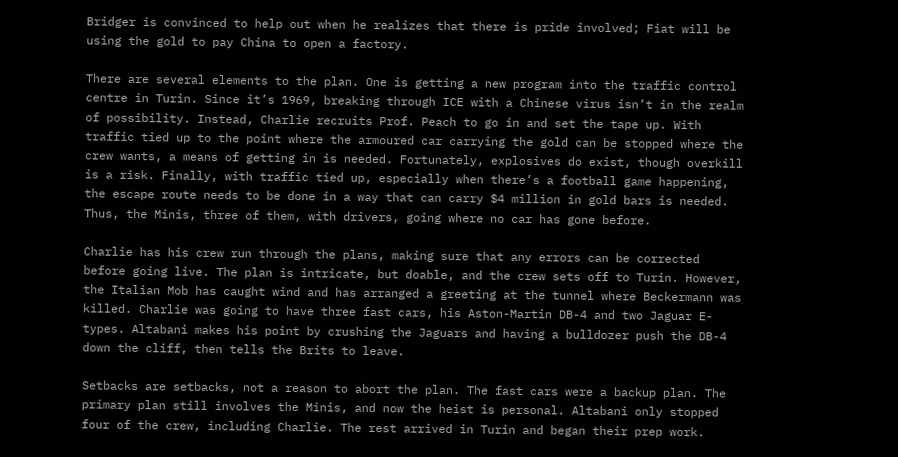Bridger is convinced to help out when he realizes that there is pride involved; Fiat will be using the gold to pay China to open a factory.

There are several elements to the plan. One is getting a new program into the traffic control centre in Turin. Since it’s 1969, breaking through ICE with a Chinese virus isn’t in the realm of possibility. Instead, Charlie recruits Prof. Peach to go in and set the tape up. With traffic tied up to the point where the armoured car carrying the gold can be stopped where the crew wants, a means of getting in is needed. Fortunately, explosives do exist, though overkill is a risk. Finally, with traffic tied up, especially when there’s a football game happening, the escape route needs to be done in a way that can carry $4 million in gold bars is needed. Thus, the Minis, three of them, with drivers, going where no car has gone before.

Charlie has his crew run through the plans, making sure that any errors can be corrected before going live. The plan is intricate, but doable, and the crew sets off to Turin. However, the Italian Mob has caught wind and has arranged a greeting at the tunnel where Beckermann was killed. Charlie was going to have three fast cars, his Aston-Martin DB-4 and two Jaguar E-types. Altabani makes his point by crushing the Jaguars and having a bulldozer push the DB-4 down the cliff, then tells the Brits to leave.

Setbacks are setbacks, not a reason to abort the plan. The fast cars were a backup plan. The primary plan still involves the Minis, and now the heist is personal. Altabani only stopped four of the crew, including Charlie. The rest arrived in Turin and began their prep work.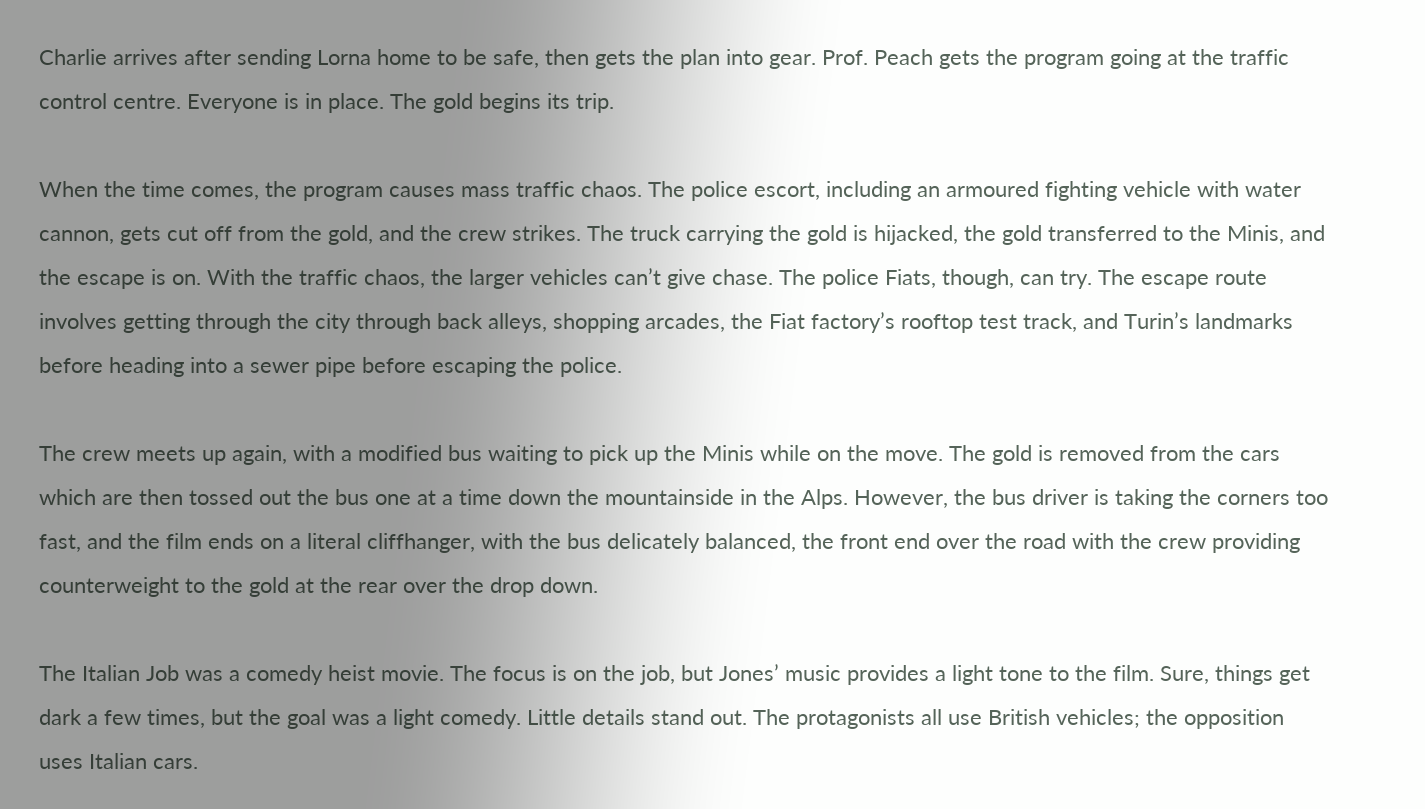Charlie arrives after sending Lorna home to be safe, then gets the plan into gear. Prof. Peach gets the program going at the traffic control centre. Everyone is in place. The gold begins its trip.

When the time comes, the program causes mass traffic chaos. The police escort, including an armoured fighting vehicle with water cannon, gets cut off from the gold, and the crew strikes. The truck carrying the gold is hijacked, the gold transferred to the Minis, and the escape is on. With the traffic chaos, the larger vehicles can’t give chase. The police Fiats, though, can try. The escape route involves getting through the city through back alleys, shopping arcades, the Fiat factory’s rooftop test track, and Turin’s landmarks before heading into a sewer pipe before escaping the police.

The crew meets up again, with a modified bus waiting to pick up the Minis while on the move. The gold is removed from the cars which are then tossed out the bus one at a time down the mountainside in the Alps. However, the bus driver is taking the corners too fast, and the film ends on a literal cliffhanger, with the bus delicately balanced, the front end over the road with the crew providing counterweight to the gold at the rear over the drop down.

The Italian Job was a comedy heist movie. The focus is on the job, but Jones’ music provides a light tone to the film. Sure, things get dark a few times, but the goal was a light comedy. Little details stand out. The protagonists all use British vehicles; the opposition uses Italian cars.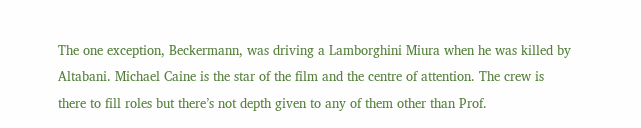The one exception, Beckermann, was driving a Lamborghini Miura when he was killed by Altabani. Michael Caine is the star of the film and the centre of attention. The crew is there to fill roles but there’s not depth given to any of them other than Prof.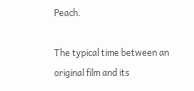Peach.

The typical time between an original film and its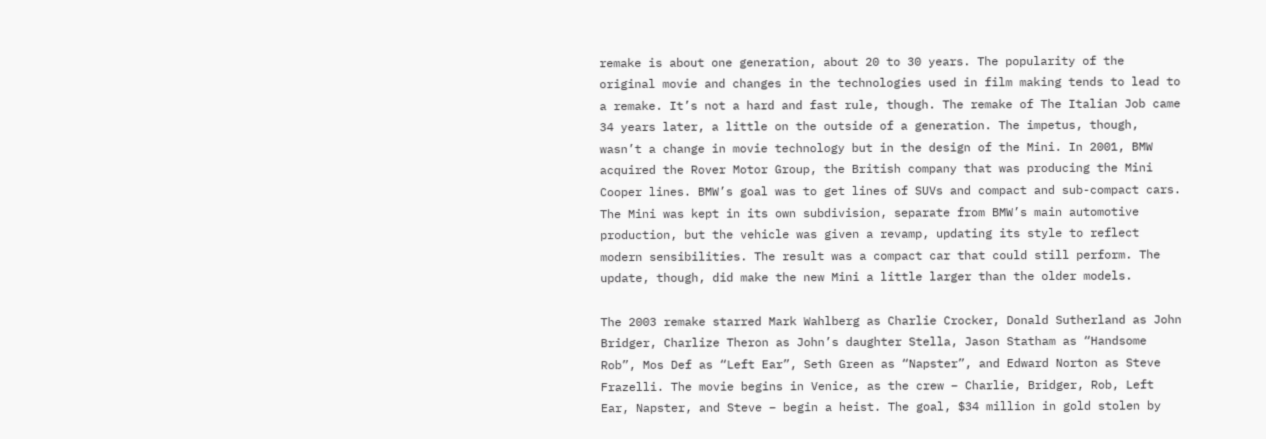remake is about one generation, about 20 to 30 years. The popularity of the original movie and changes in the technologies used in film making tends to lead to a remake. It’s not a hard and fast rule, though. The remake of The Italian Job came 34 years later, a little on the outside of a generation. The impetus, though, wasn’t a change in movie technology but in the design of the Mini. In 2001, BMW acquired the Rover Motor Group, the British company that was producing the Mini Cooper lines. BMW’s goal was to get lines of SUVs and compact and sub-compact cars. The Mini was kept in its own subdivision, separate from BMW’s main automotive production, but the vehicle was given a revamp, updating its style to reflect modern sensibilities. The result was a compact car that could still perform. The update, though, did make the new Mini a little larger than the older models.

The 2003 remake starred Mark Wahlberg as Charlie Crocker, Donald Sutherland as John Bridger, Charlize Theron as John’s daughter Stella, Jason Statham as “Handsome Rob”, Mos Def as “Left Ear”, Seth Green as “Napster”, and Edward Norton as Steve Frazelli. The movie begins in Venice, as the crew – Charlie, Bridger, Rob, Left Ear, Napster, and Steve – begin a heist. The goal, $34 million in gold stolen by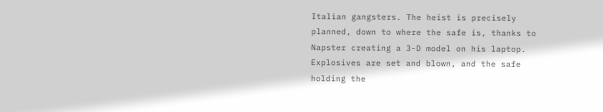Italian gangsters. The heist is precisely planned, down to where the safe is, thanks to Napster creating a 3-D model on his laptop. Explosives are set and blown, and the safe holding the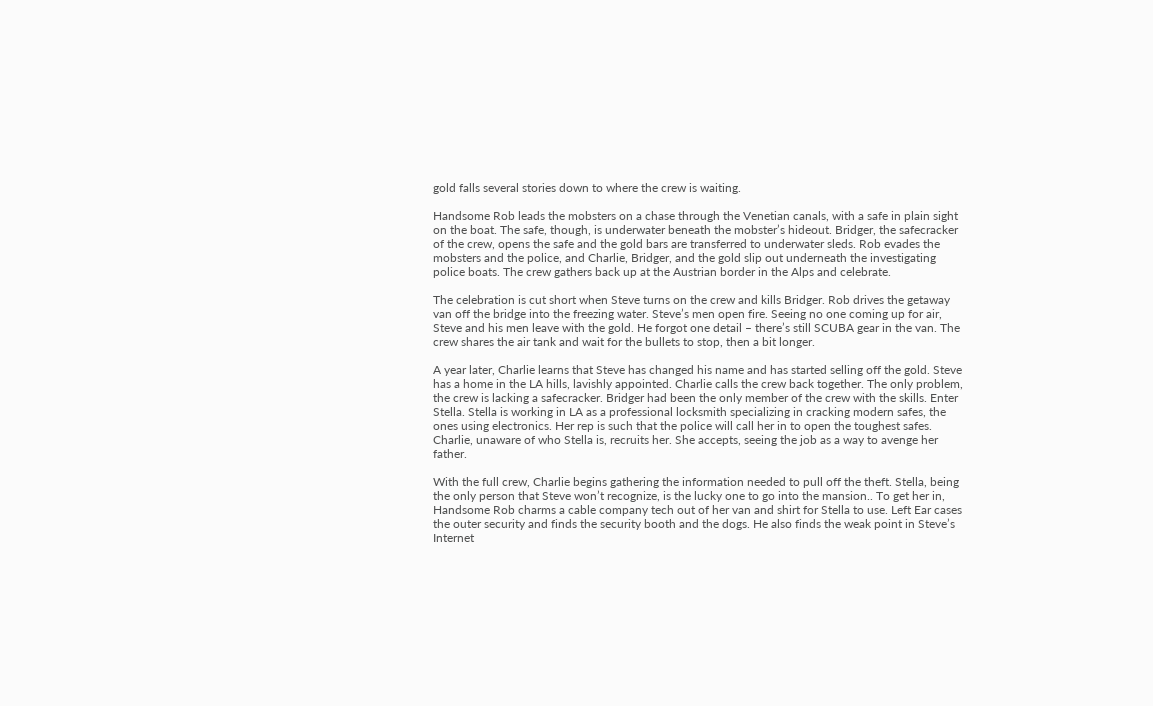gold falls several stories down to where the crew is waiting.

Handsome Rob leads the mobsters on a chase through the Venetian canals, with a safe in plain sight on the boat. The safe, though, is underwater beneath the mobster’s hideout. Bridger, the safecracker of the crew, opens the safe and the gold bars are transferred to underwater sleds. Rob evades the mobsters and the police, and Charlie, Bridger, and the gold slip out underneath the investigating police boats. The crew gathers back up at the Austrian border in the Alps and celebrate.

The celebration is cut short when Steve turns on the crew and kills Bridger. Rob drives the getaway van off the bridge into the freezing water. Steve’s men open fire. Seeing no one coming up for air, Steve and his men leave with the gold. He forgot one detail – there’s still SCUBA gear in the van. The crew shares the air tank and wait for the bullets to stop, then a bit longer.

A year later, Charlie learns that Steve has changed his name and has started selling off the gold. Steve has a home in the LA hills, lavishly appointed. Charlie calls the crew back together. The only problem, the crew is lacking a safecracker. Bridger had been the only member of the crew with the skills. Enter Stella. Stella is working in LA as a professional locksmith specializing in cracking modern safes, the ones using electronics. Her rep is such that the police will call her in to open the toughest safes. Charlie, unaware of who Stella is, recruits her. She accepts, seeing the job as a way to avenge her father.

With the full crew, Charlie begins gathering the information needed to pull off the theft. Stella, being the only person that Steve won’t recognize, is the lucky one to go into the mansion.. To get her in, Handsome Rob charms a cable company tech out of her van and shirt for Stella to use. Left Ear cases the outer security and finds the security booth and the dogs. He also finds the weak point in Steve’s Internet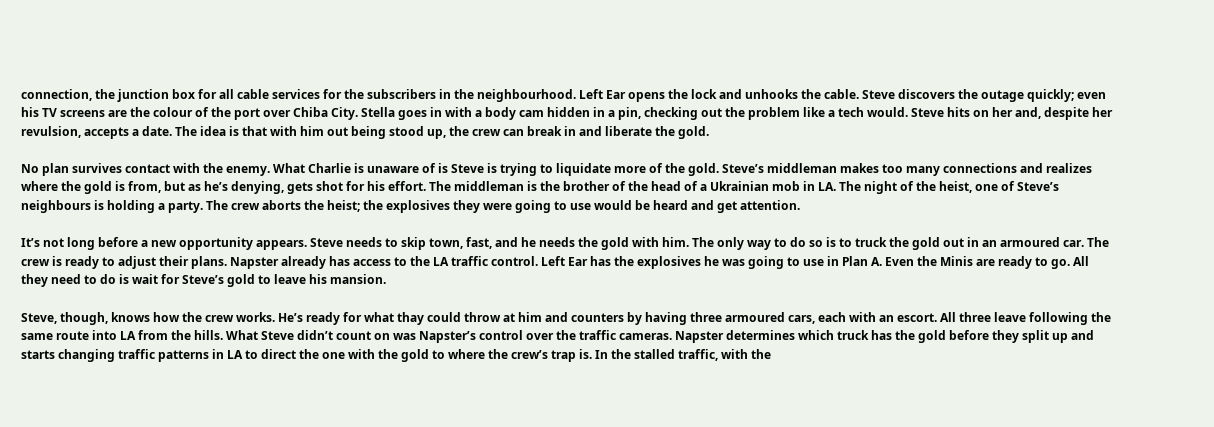connection, the junction box for all cable services for the subscribers in the neighbourhood. Left Ear opens the lock and unhooks the cable. Steve discovers the outage quickly; even his TV screens are the colour of the port over Chiba City. Stella goes in with a body cam hidden in a pin, checking out the problem like a tech would. Steve hits on her and, despite her revulsion, accepts a date. The idea is that with him out being stood up, the crew can break in and liberate the gold.

No plan survives contact with the enemy. What Charlie is unaware of is Steve is trying to liquidate more of the gold. Steve’s middleman makes too many connections and realizes where the gold is from, but as he’s denying, gets shot for his effort. The middleman is the brother of the head of a Ukrainian mob in LA. The night of the heist, one of Steve’s neighbours is holding a party. The crew aborts the heist; the explosives they were going to use would be heard and get attention.

It’s not long before a new opportunity appears. Steve needs to skip town, fast, and he needs the gold with him. The only way to do so is to truck the gold out in an armoured car. The crew is ready to adjust their plans. Napster already has access to the LA traffic control. Left Ear has the explosives he was going to use in Plan A. Even the Minis are ready to go. All they need to do is wait for Steve’s gold to leave his mansion.

Steve, though, knows how the crew works. He’s ready for what thay could throw at him and counters by having three armoured cars, each with an escort. All three leave following the same route into LA from the hills. What Steve didn’t count on was Napster’s control over the traffic cameras. Napster determines which truck has the gold before they split up and starts changing traffic patterns in LA to direct the one with the gold to where the crew’s trap is. In the stalled traffic, with the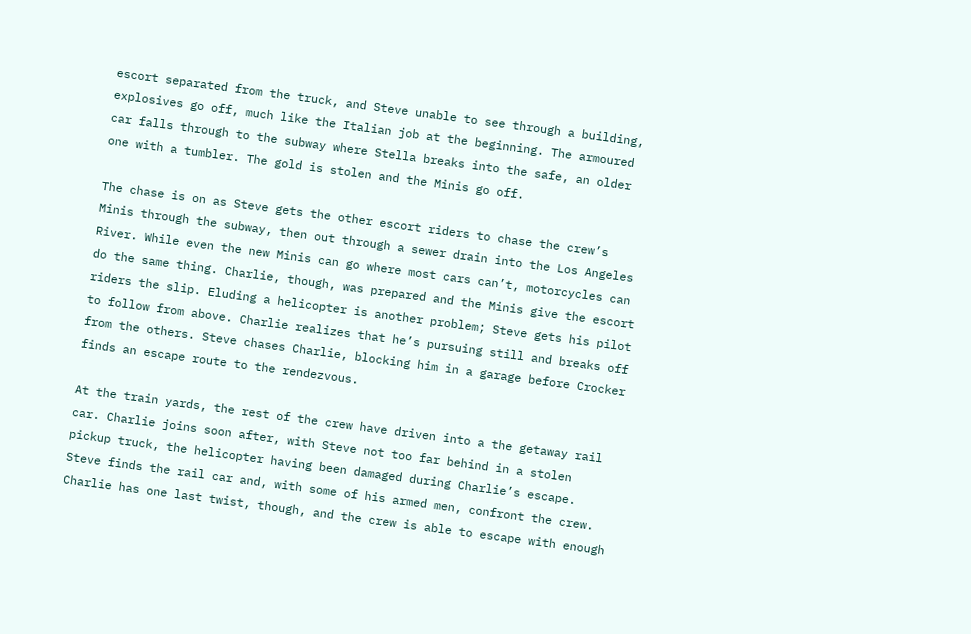escort separated from the truck, and Steve unable to see through a building, explosives go off, much like the Italian job at the beginning. The armoured car falls through to the subway where Stella breaks into the safe, an older one with a tumbler. The gold is stolen and the Minis go off.

The chase is on as Steve gets the other escort riders to chase the crew’s Minis through the subway, then out through a sewer drain into the Los Angeles River. While even the new Minis can go where most cars can’t, motorcycles can do the same thing. Charlie, though, was prepared and the Minis give the escort riders the slip. Eluding a helicopter is another problem; Steve gets his pilot to follow from above. Charlie realizes that he’s pursuing still and breaks off from the others. Steve chases Charlie, blocking him in a garage before Crocker finds an escape route to the rendezvous.

At the train yards, the rest of the crew have driven into a the getaway rail car. Charlie joins soon after, with Steve not too far behind in a stolen pickup truck, the helicopter having been damaged during Charlie’s escape. Steve finds the rail car and, with some of his armed men, confront the crew. Charlie has one last twist, though, and the crew is able to escape with enough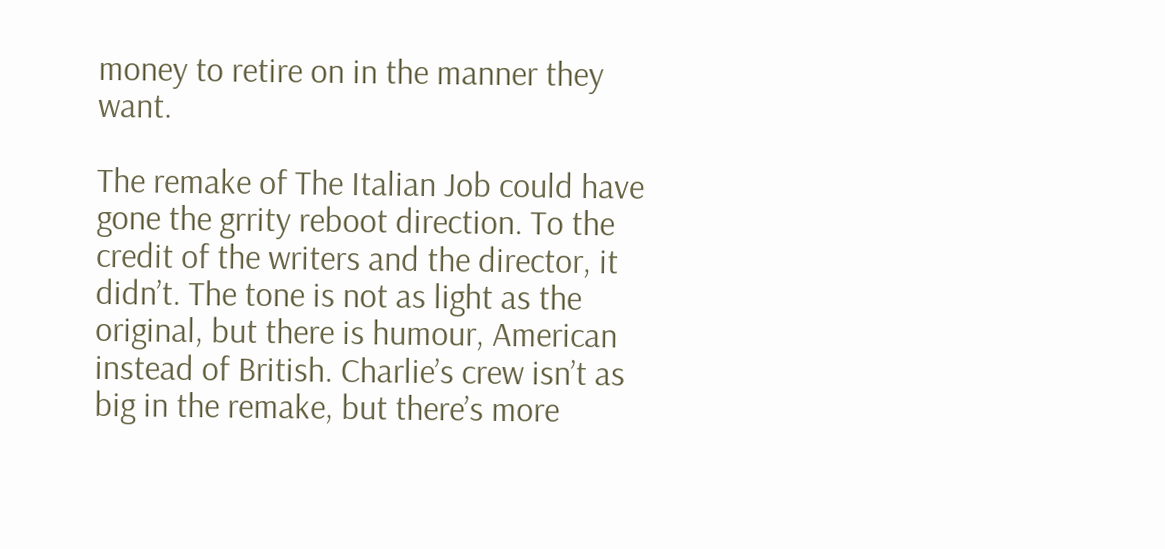money to retire on in the manner they want.

The remake of The Italian Job could have gone the grrity reboot direction. To the credit of the writers and the director, it didn’t. The tone is not as light as the original, but there is humour, American instead of British. Charlie’s crew isn’t as big in the remake, but there’s more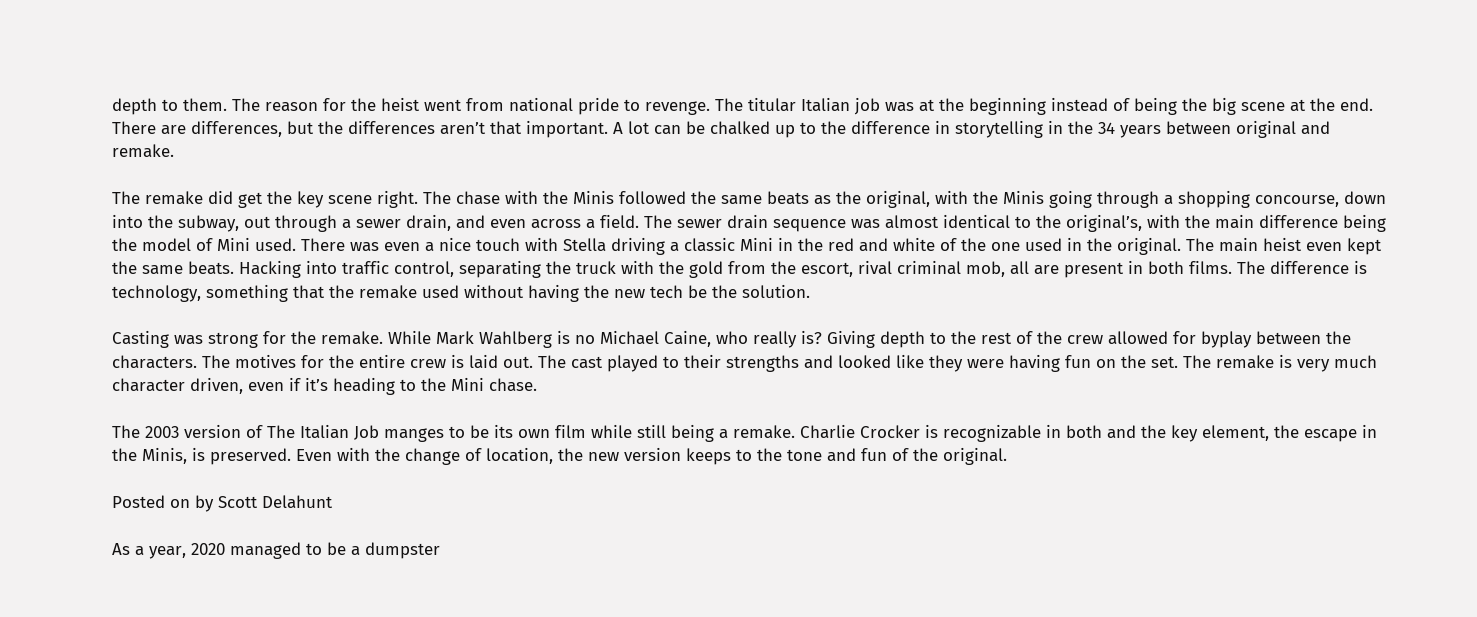depth to them. The reason for the heist went from national pride to revenge. The titular Italian job was at the beginning instead of being the big scene at the end. There are differences, but the differences aren’t that important. A lot can be chalked up to the difference in storytelling in the 34 years between original and remake.

The remake did get the key scene right. The chase with the Minis followed the same beats as the original, with the Minis going through a shopping concourse, down into the subway, out through a sewer drain, and even across a field. The sewer drain sequence was almost identical to the original’s, with the main difference being the model of Mini used. There was even a nice touch with Stella driving a classic Mini in the red and white of the one used in the original. The main heist even kept the same beats. Hacking into traffic control, separating the truck with the gold from the escort, rival criminal mob, all are present in both films. The difference is technology, something that the remake used without having the new tech be the solution.

Casting was strong for the remake. While Mark Wahlberg is no Michael Caine, who really is? Giving depth to the rest of the crew allowed for byplay between the characters. The motives for the entire crew is laid out. The cast played to their strengths and looked like they were having fun on the set. The remake is very much character driven, even if it’s heading to the Mini chase.

The 2003 version of The Italian Job manges to be its own film while still being a remake. Charlie Crocker is recognizable in both and the key element, the escape in the Minis, is preserved. Even with the change of location, the new version keeps to the tone and fun of the original.

Posted on by Scott Delahunt

As a year, 2020 managed to be a dumpster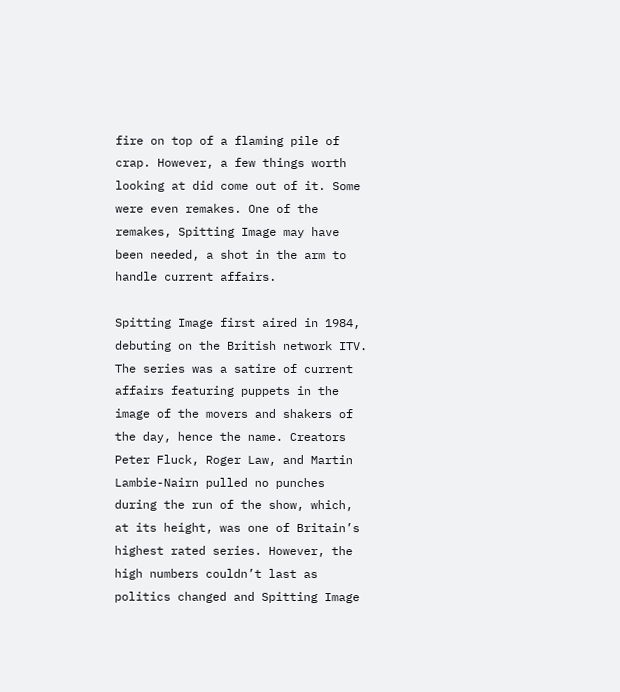fire on top of a flaming pile of crap. However, a few things worth looking at did come out of it. Some were even remakes. One of the remakes, Spitting Image may have been needed, a shot in the arm to handle current affairs.

Spitting Image first aired in 1984, debuting on the British network ITV. The series was a satire of current affairs featuring puppets in the image of the movers and shakers of the day, hence the name. Creators Peter Fluck, Roger Law, and Martin Lambie-Nairn pulled no punches during the run of the show, which, at its height, was one of Britain’s highest rated series. However, the high numbers couldn’t last as politics changed and Spitting Image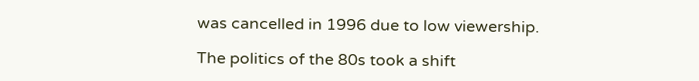was cancelled in 1996 due to low viewership.

The politics of the 80s took a shift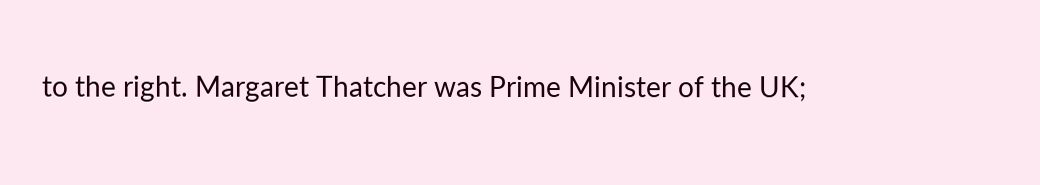to the right. Margaret Thatcher was Prime Minister of the UK;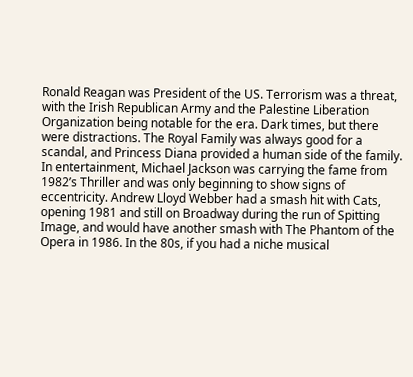Ronald Reagan was President of the US. Terrorism was a threat, with the Irish Republican Army and the Palestine Liberation Organization being notable for the era. Dark times, but there were distractions. The Royal Family was always good for a scandal, and Princess Diana provided a human side of the family. In entertainment, Michael Jackson was carrying the fame from 1982’s Thriller and was only beginning to show signs of eccentricity. Andrew Lloyd Webber had a smash hit with Cats, opening 1981 and still on Broadway during the run of Spitting Image, and would have another smash with The Phantom of the Opera in 1986. In the 80s, if you had a niche musical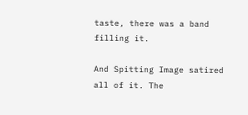taste, there was a band filling it.

And Spitting Image satired all of it. The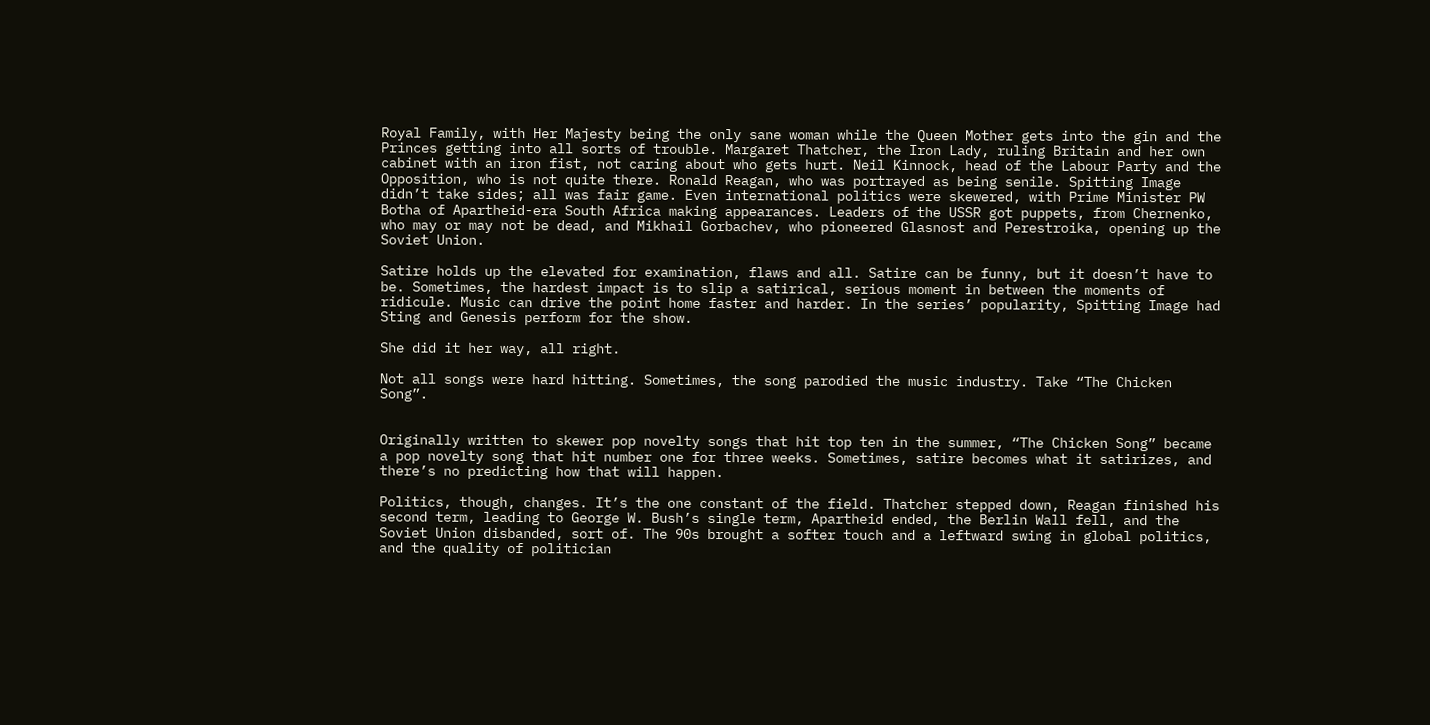Royal Family, with Her Majesty being the only sane woman while the Queen Mother gets into the gin and the Princes getting into all sorts of trouble. Margaret Thatcher, the Iron Lady, ruling Britain and her own cabinet with an iron fist, not caring about who gets hurt. Neil Kinnock, head of the Labour Party and the Opposition, who is not quite there. Ronald Reagan, who was portrayed as being senile. Spitting Image didn’t take sides; all was fair game. Even international politics were skewered, with Prime Minister PW Botha of Apartheid-era South Africa making appearances. Leaders of the USSR got puppets, from Chernenko, who may or may not be dead, and Mikhail Gorbachev, who pioneered Glasnost and Perestroika, opening up the Soviet Union.

Satire holds up the elevated for examination, flaws and all. Satire can be funny, but it doesn’t have to be. Sometimes, the hardest impact is to slip a satirical, serious moment in between the moments of ridicule. Music can drive the point home faster and harder. In the series’ popularity, Spitting Image had Sting and Genesis perform for the show.

She did it her way, all right.

Not all songs were hard hitting. Sometimes, the song parodied the music industry. Take “The Chicken Song”.


Originally written to skewer pop novelty songs that hit top ten in the summer, “The Chicken Song” became a pop novelty song that hit number one for three weeks. Sometimes, satire becomes what it satirizes, and there’s no predicting how that will happen.

Politics, though, changes. It’s the one constant of the field. Thatcher stepped down, Reagan finished his second term, leading to George W. Bush’s single term, Apartheid ended, the Berlin Wall fell, and the Soviet Union disbanded, sort of. The 90s brought a softer touch and a leftward swing in global politics, and the quality of politician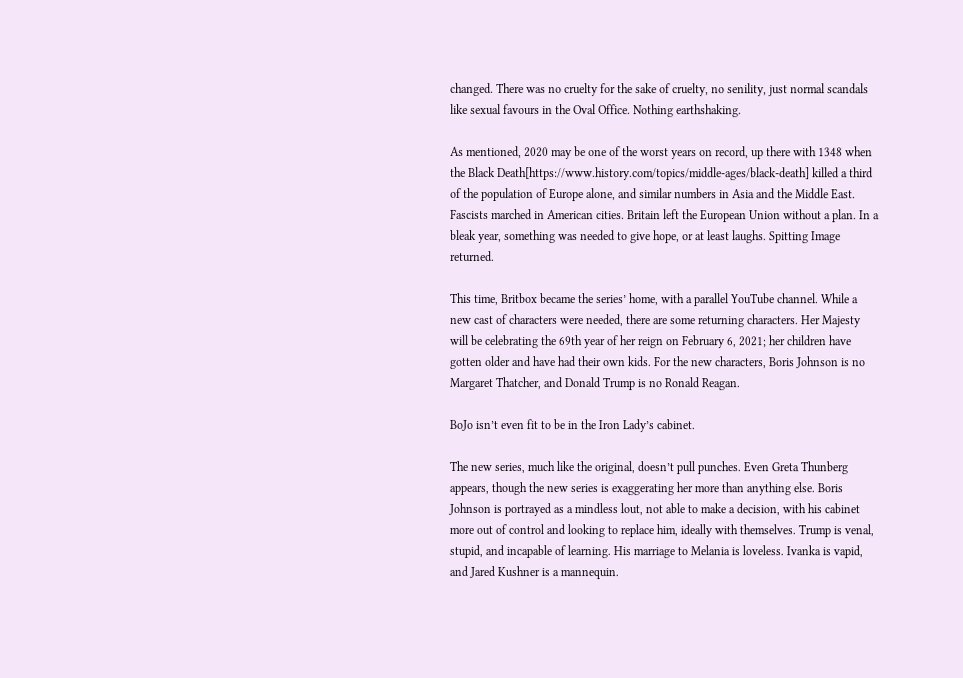changed. There was no cruelty for the sake of cruelty, no senility, just normal scandals like sexual favours in the Oval Office. Nothing earthshaking.

As mentioned, 2020 may be one of the worst years on record, up there with 1348 when the Black Death[https://www.history.com/topics/middle-ages/black-death] killed a third of the population of Europe alone, and similar numbers in Asia and the Middle East. Fascists marched in American cities. Britain left the European Union without a plan. In a bleak year, something was needed to give hope, or at least laughs. Spitting Image returned.

This time, Britbox became the series’ home, with a parallel YouTube channel. While a new cast of characters were needed, there are some returning characters. Her Majesty will be celebrating the 69th year of her reign on February 6, 2021; her children have gotten older and have had their own kids. For the new characters, Boris Johnson is no Margaret Thatcher, and Donald Trump is no Ronald Reagan.

BoJo isn’t even fit to be in the Iron Lady’s cabinet.

The new series, much like the original, doesn’t pull punches. Even Greta Thunberg appears, though the new series is exaggerating her more than anything else. Boris Johnson is portrayed as a mindless lout, not able to make a decision, with his cabinet more out of control and looking to replace him, ideally with themselves. Trump is venal, stupid, and incapable of learning. His marriage to Melania is loveless. Ivanka is vapid, and Jared Kushner is a mannequin.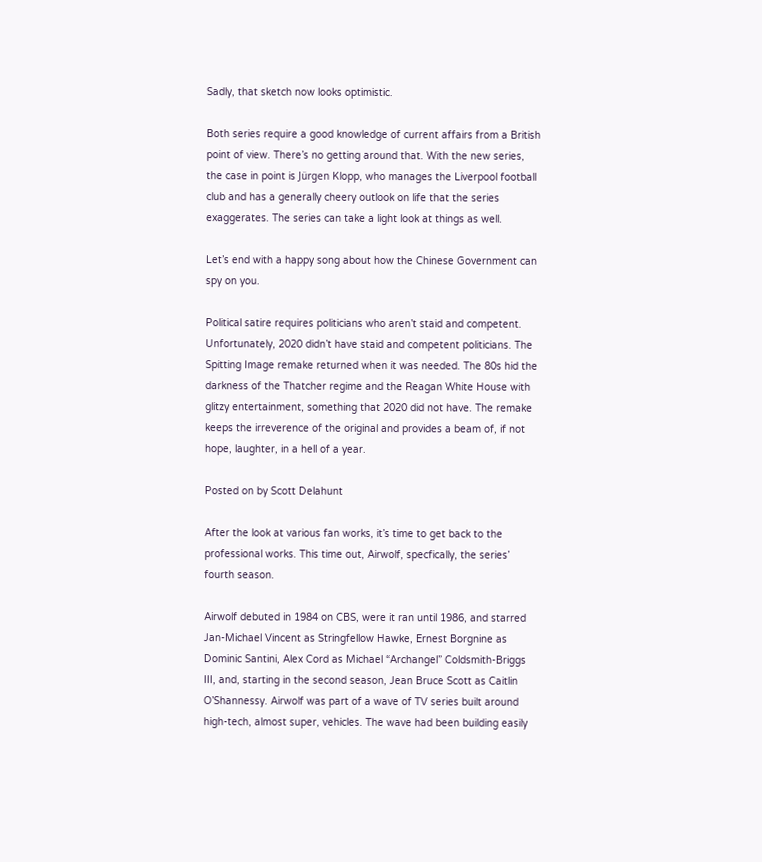Sadly, that sketch now looks optimistic.

Both series require a good knowledge of current affairs from a British point of view. There’s no getting around that. With the new series, the case in point is Jürgen Klopp, who manages the Liverpool football club and has a generally cheery outlook on life that the series exaggerates. The series can take a light look at things as well.

Let’s end with a happy song about how the Chinese Government can spy on you.

Political satire requires politicians who aren’t staid and competent. Unfortunately, 2020 didn’t have staid and competent politicians. The Spitting Image remake returned when it was needed. The 80s hid the darkness of the Thatcher regime and the Reagan White House with glitzy entertainment, something that 2020 did not have. The remake keeps the irreverence of the original and provides a beam of, if not hope, laughter, in a hell of a year.

Posted on by Scott Delahunt

After the look at various fan works, it’s time to get back to the professional works. This time out, Airwolf, specfically, the series’ fourth season.

Airwolf debuted in 1984 on CBS, were it ran until 1986, and starred Jan-Michael Vincent as Stringfellow Hawke, Ernest Borgnine as Dominic Santini, Alex Cord as Michael “Archangel” Coldsmith-Briggs III, and, starting in the second season, Jean Bruce Scott as Caitlin O’Shannessy. Airwolf was part of a wave of TV series built around high-tech, almost super, vehicles. The wave had been building easily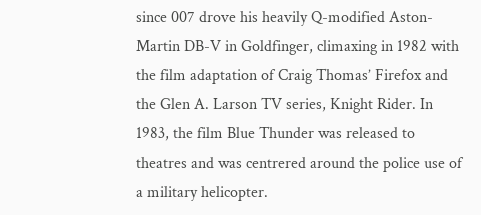since 007 drove his heavily Q-modified Aston-Martin DB-V in Goldfinger, climaxing in 1982 with the film adaptation of Craig Thomas’ Firefox and the Glen A. Larson TV series, Knight Rider. In 1983, the film Blue Thunder was released to theatres and was centrered around the police use of a military helicopter.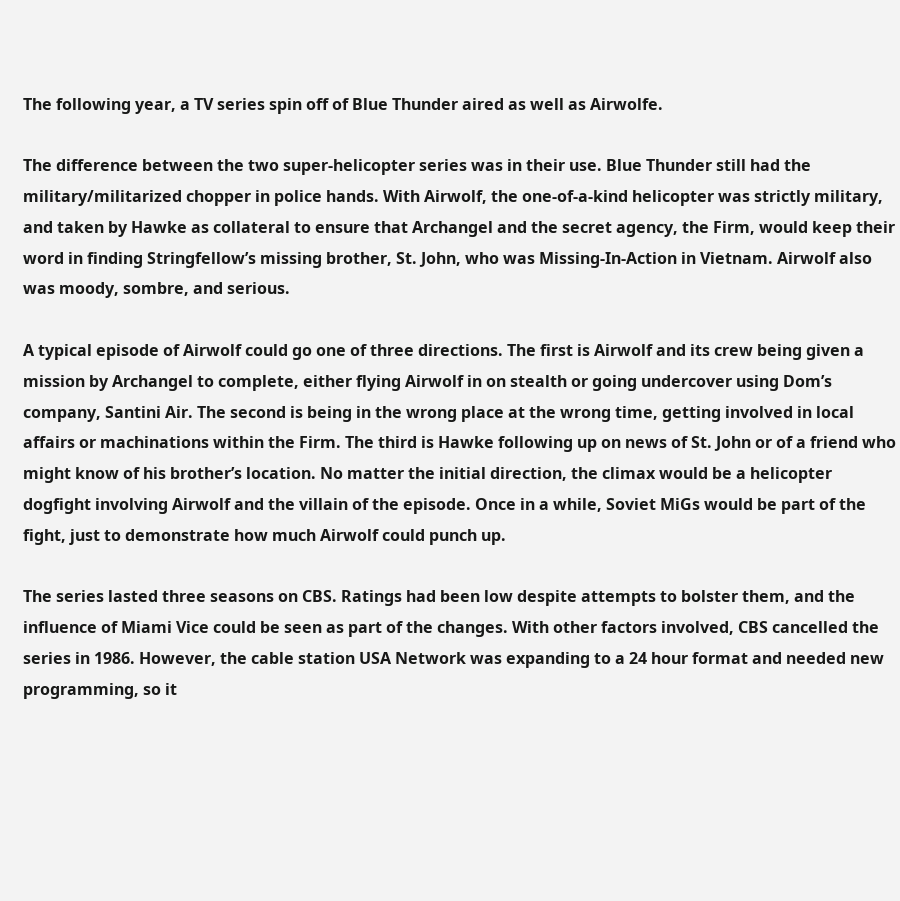The following year, a TV series spin off of Blue Thunder aired as well as Airwolfe.

The difference between the two super-helicopter series was in their use. Blue Thunder still had the military/militarized chopper in police hands. With Airwolf, the one-of-a-kind helicopter was strictly military, and taken by Hawke as collateral to ensure that Archangel and the secret agency, the Firm, would keep their word in finding Stringfellow’s missing brother, St. John, who was Missing-In-Action in Vietnam. Airwolf also was moody, sombre, and serious.

A typical episode of Airwolf could go one of three directions. The first is Airwolf and its crew being given a mission by Archangel to complete, either flying Airwolf in on stealth or going undercover using Dom’s company, Santini Air. The second is being in the wrong place at the wrong time, getting involved in local affairs or machinations within the Firm. The third is Hawke following up on news of St. John or of a friend who might know of his brother’s location. No matter the initial direction, the climax would be a helicopter dogfight involving Airwolf and the villain of the episode. Once in a while, Soviet MiGs would be part of the fight, just to demonstrate how much Airwolf could punch up.

The series lasted three seasons on CBS. Ratings had been low despite attempts to bolster them, and the influence of Miami Vice could be seen as part of the changes. With other factors involved, CBS cancelled the series in 1986. However, the cable station USA Network was expanding to a 24 hour format and needed new programming, so it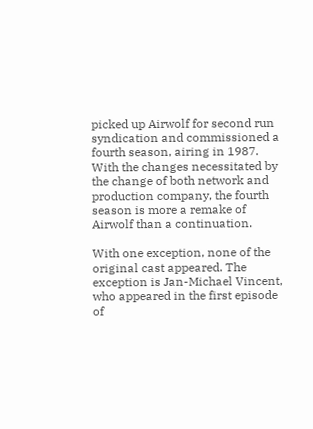picked up Airwolf for second run syndication and commissioned a fourth season, airing in 1987. With the changes necessitated by the change of both network and production company, the fourth season is more a remake of Airwolf than a continuation.

With one exception, none of the original cast appeared. The exception is Jan-Michael Vincent, who appeared in the first episode of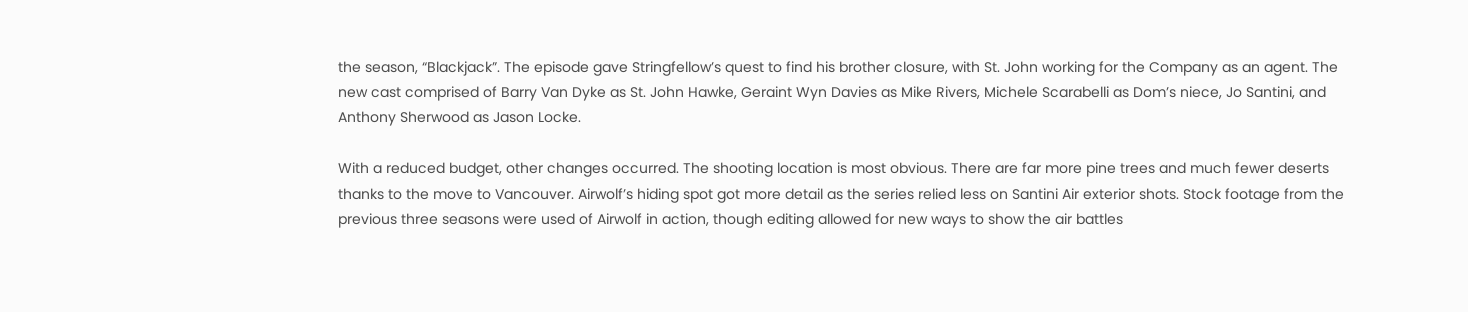the season, “Blackjack”. The episode gave Stringfellow’s quest to find his brother closure, with St. John working for the Company as an agent. The new cast comprised of Barry Van Dyke as St. John Hawke, Geraint Wyn Davies as Mike Rivers, Michele Scarabelli as Dom’s niece, Jo Santini, and Anthony Sherwood as Jason Locke.

With a reduced budget, other changes occurred. The shooting location is most obvious. There are far more pine trees and much fewer deserts thanks to the move to Vancouver. Airwolf’s hiding spot got more detail as the series relied less on Santini Air exterior shots. Stock footage from the previous three seasons were used of Airwolf in action, though editing allowed for new ways to show the air battles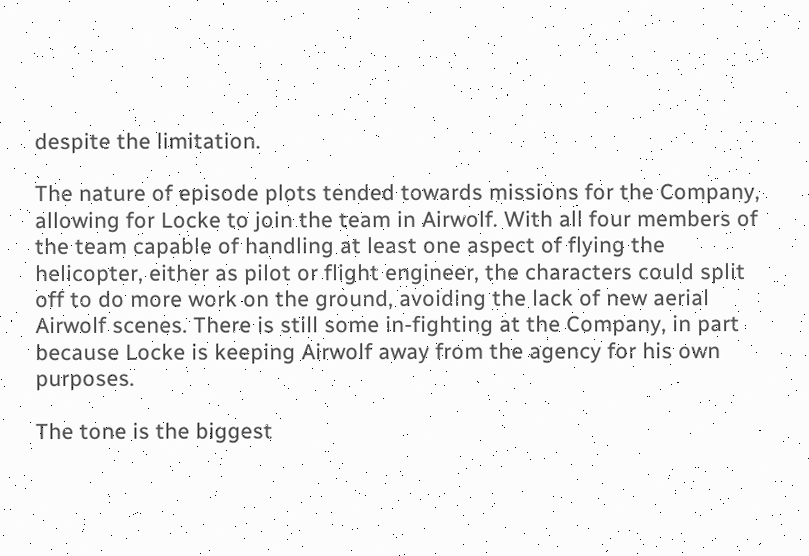despite the limitation.

The nature of episode plots tended towards missions for the Company, allowing for Locke to join the team in Airwolf. With all four members of the team capable of handling at least one aspect of flying the helicopter, either as pilot or flight engineer, the characters could split off to do more work on the ground, avoiding the lack of new aerial Airwolf scenes. There is still some in-fighting at the Company, in part because Locke is keeping Airwolf away from the agency for his own purposes.

The tone is the biggest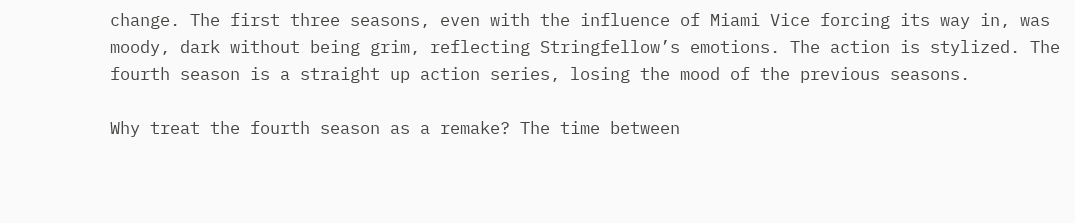change. The first three seasons, even with the influence of Miami Vice forcing its way in, was moody, dark without being grim, reflecting Stringfellow’s emotions. The action is stylized. The fourth season is a straight up action series, losing the mood of the previous seasons.

Why treat the fourth season as a remake? The time between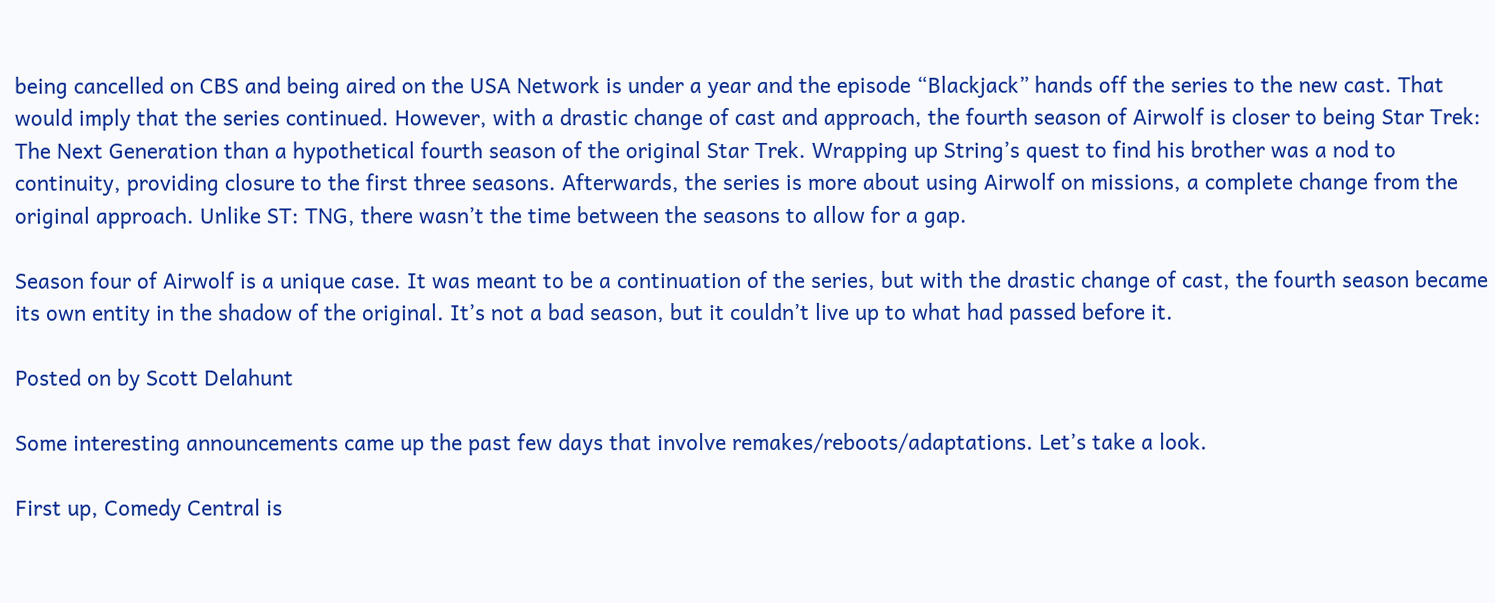being cancelled on CBS and being aired on the USA Network is under a year and the episode “Blackjack” hands off the series to the new cast. That would imply that the series continued. However, with a drastic change of cast and approach, the fourth season of Airwolf is closer to being Star Trek: The Next Generation than a hypothetical fourth season of the original Star Trek. Wrapping up String’s quest to find his brother was a nod to continuity, providing closure to the first three seasons. Afterwards, the series is more about using Airwolf on missions, a complete change from the original approach. Unlike ST: TNG, there wasn’t the time between the seasons to allow for a gap.

Season four of Airwolf is a unique case. It was meant to be a continuation of the series, but with the drastic change of cast, the fourth season became its own entity in the shadow of the original. It’s not a bad season, but it couldn’t live up to what had passed before it.

Posted on by Scott Delahunt

Some interesting announcements came up the past few days that involve remakes/reboots/adaptations. Let’s take a look.

First up, Comedy Central is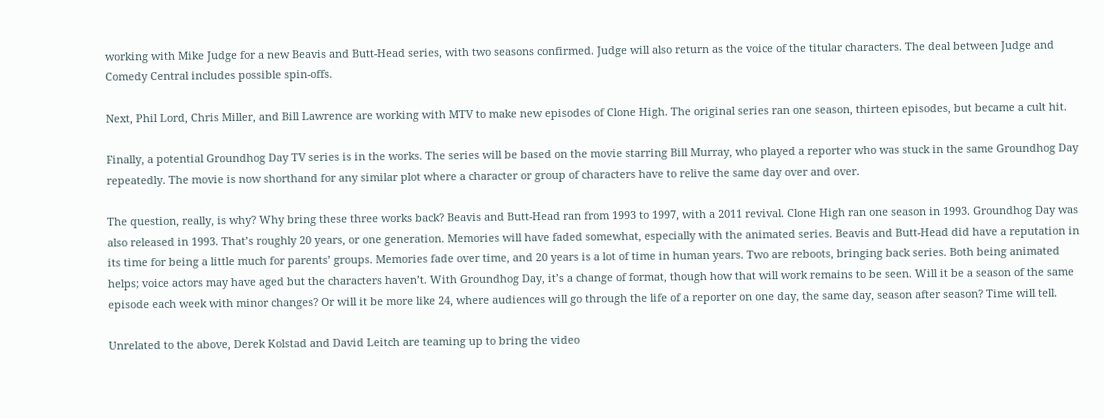working with Mike Judge for a new Beavis and Butt-Head series, with two seasons confirmed. Judge will also return as the voice of the titular characters. The deal between Judge and Comedy Central includes possible spin-offs.

Next, Phil Lord, Chris Miller, and Bill Lawrence are working with MTV to make new episodes of Clone High. The original series ran one season, thirteen episodes, but became a cult hit.

Finally, a potential Groundhog Day TV series is in the works. The series will be based on the movie starring Bill Murray, who played a reporter who was stuck in the same Groundhog Day repeatedly. The movie is now shorthand for any similar plot where a character or group of characters have to relive the same day over and over.

The question, really, is why? Why bring these three works back? Beavis and Butt-Head ran from 1993 to 1997, with a 2011 revival. Clone High ran one season in 1993. Groundhog Day was also released in 1993. That’s roughly 20 years, or one generation. Memories will have faded somewhat, especially with the animated series. Beavis and Butt-Head did have a reputation in its time for being a little much for parents’ groups. Memories fade over time, and 20 years is a lot of time in human years. Two are reboots, bringing back series. Both being animated helps; voice actors may have aged but the characters haven’t. With Groundhog Day, it’s a change of format, though how that will work remains to be seen. Will it be a season of the same episode each week with minor changes? Or will it be more like 24, where audiences will go through the life of a reporter on one day, the same day, season after season? Time will tell.

Unrelated to the above, Derek Kolstad and David Leitch are teaming up to bring the video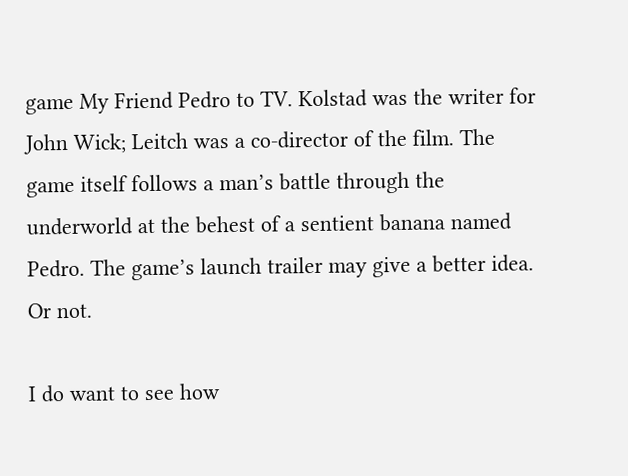game My Friend Pedro to TV. Kolstad was the writer for John Wick; Leitch was a co-director of the film. The game itself follows a man’s battle through the underworld at the behest of a sentient banana named Pedro. The game’s launch trailer may give a better idea. Or not.

I do want to see how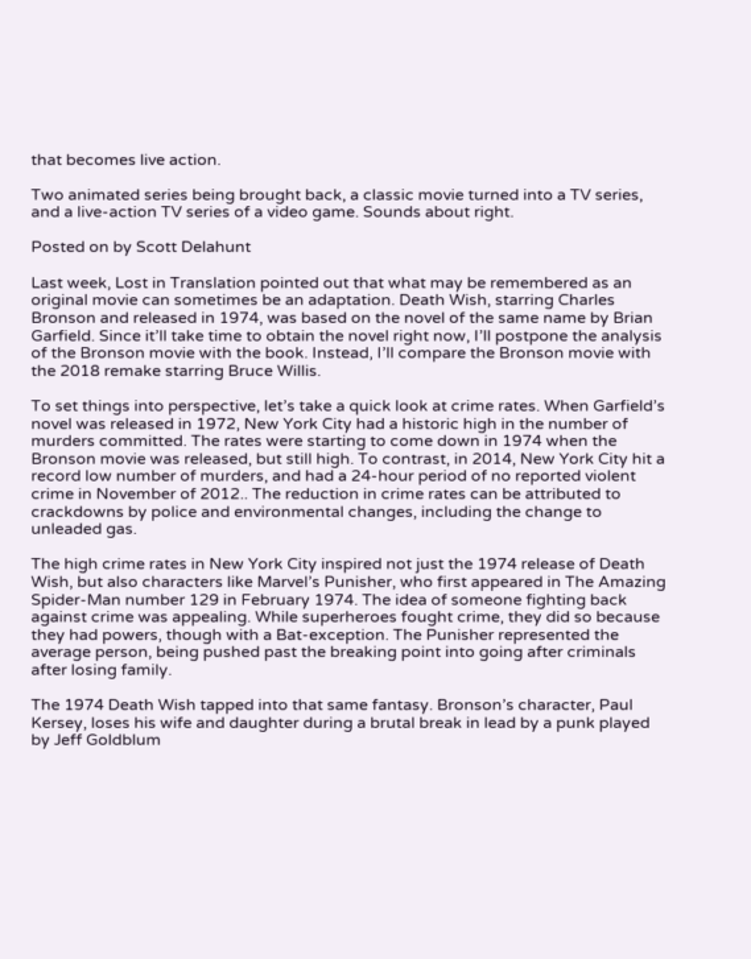that becomes live action.

Two animated series being brought back, a classic movie turned into a TV series, and a live-action TV series of a video game. Sounds about right.

Posted on by Scott Delahunt

Last week, Lost in Translation pointed out that what may be remembered as an original movie can sometimes be an adaptation. Death Wish, starring Charles Bronson and released in 1974, was based on the novel of the same name by Brian Garfield. Since it’ll take time to obtain the novel right now, I’ll postpone the analysis of the Bronson movie with the book. Instead, I’ll compare the Bronson movie with the 2018 remake starring Bruce Willis.

To set things into perspective, let’s take a quick look at crime rates. When Garfield’s novel was released in 1972, New York City had a historic high in the number of murders committed. The rates were starting to come down in 1974 when the Bronson movie was released, but still high. To contrast, in 2014, New York City hit a record low number of murders, and had a 24-hour period of no reported violent crime in November of 2012.. The reduction in crime rates can be attributed to crackdowns by police and environmental changes, including the change to unleaded gas.

The high crime rates in New York City inspired not just the 1974 release of Death Wish, but also characters like Marvel’s Punisher, who first appeared in The Amazing Spider-Man number 129 in February 1974. The idea of someone fighting back against crime was appealing. While superheroes fought crime, they did so because they had powers, though with a Bat-exception. The Punisher represented the average person, being pushed past the breaking point into going after criminals after losing family.

The 1974 Death Wish tapped into that same fantasy. Bronson’s character, Paul Kersey, loses his wife and daughter during a brutal break in lead by a punk played by Jeff Goldblum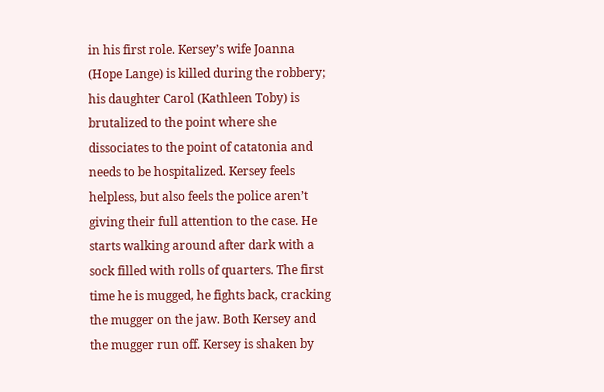in his first role. Kersey’s wife Joanna (Hope Lange) is killed during the robbery; his daughter Carol (Kathleen Toby) is brutalized to the point where she dissociates to the point of catatonia and needs to be hospitalized. Kersey feels helpless, but also feels the police aren’t giving their full attention to the case. He starts walking around after dark with a sock filled with rolls of quarters. The first time he is mugged, he fights back, cracking the mugger on the jaw. Both Kersey and the mugger run off. Kersey is shaken by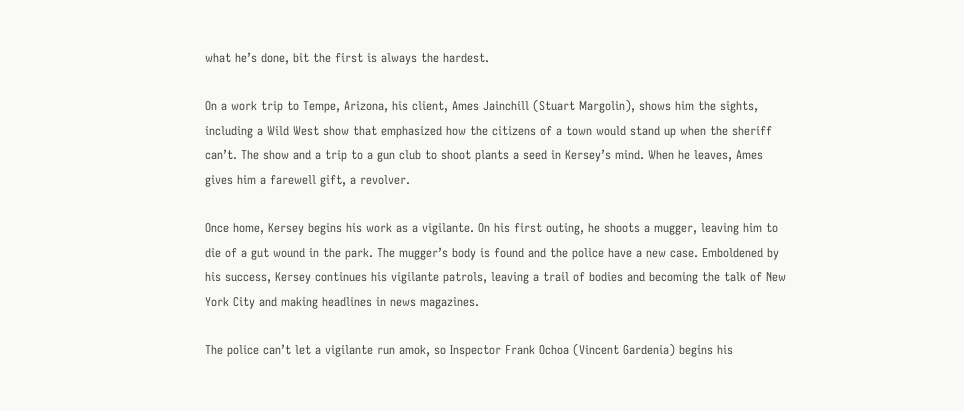what he’s done, bit the first is always the hardest.

On a work trip to Tempe, Arizona, his client, Ames Jainchill (Stuart Margolin), shows him the sights, including a Wild West show that emphasized how the citizens of a town would stand up when the sheriff can’t. The show and a trip to a gun club to shoot plants a seed in Kersey’s mind. When he leaves, Ames gives him a farewell gift, a revolver.

Once home, Kersey begins his work as a vigilante. On his first outing, he shoots a mugger, leaving him to die of a gut wound in the park. The mugger’s body is found and the police have a new case. Emboldened by his success, Kersey continues his vigilante patrols, leaving a trail of bodies and becoming the talk of New York City and making headlines in news magazines.

The police can’t let a vigilante run amok, so Inspector Frank Ochoa (Vincent Gardenia) begins his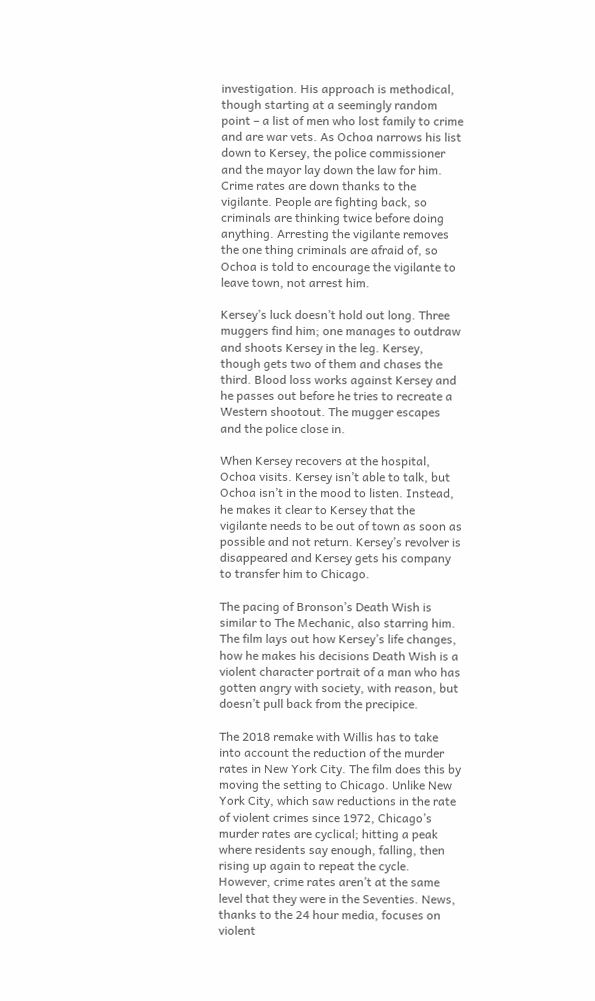investigation. His approach is methodical, though starting at a seemingly random point – a list of men who lost family to crime and are war vets. As Ochoa narrows his list down to Kersey, the police commissioner and the mayor lay down the law for him. Crime rates are down thanks to the vigilante. People are fighting back, so criminals are thinking twice before doing anything. Arresting the vigilante removes the one thing criminals are afraid of, so Ochoa is told to encourage the vigilante to leave town, not arrest him.

Kersey’s luck doesn’t hold out long. Three muggers find him; one manages to outdraw and shoots Kersey in the leg. Kersey, though gets two of them and chases the third. Blood loss works against Kersey and he passes out before he tries to recreate a Western shootout. The mugger escapes and the police close in.

When Kersey recovers at the hospital, Ochoa visits. Kersey isn’t able to talk, but Ochoa isn’t in the mood to listen. Instead, he makes it clear to Kersey that the vigilante needs to be out of town as soon as possible and not return. Kersey’s revolver is disappeared and Kersey gets his company to transfer him to Chicago.

The pacing of Bronson’s Death Wish is similar to The Mechanic, also starring him. The film lays out how Kersey’s life changes, how he makes his decisions Death Wish is a violent character portrait of a man who has gotten angry with society, with reason, but doesn’t pull back from the precipice.

The 2018 remake with Willis has to take into account the reduction of the murder rates in New York City. The film does this by moving the setting to Chicago. Unlike New York City, which saw reductions in the rate of violent crimes since 1972, Chicago’s murder rates are cyclical; hitting a peak where residents say enough, falling, then rising up again to repeat the cycle. However, crime rates aren’t at the same level that they were in the Seventies. News, thanks to the 24 hour media, focuses on violent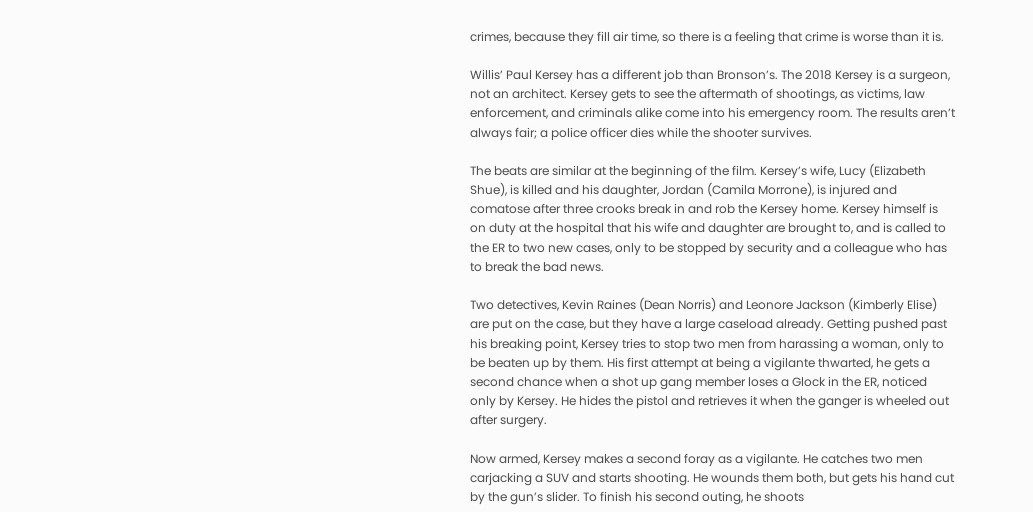crimes, because they fill air time, so there is a feeling that crime is worse than it is.

Willis’ Paul Kersey has a different job than Bronson’s. The 2018 Kersey is a surgeon, not an architect. Kersey gets to see the aftermath of shootings, as victims, law enforcement, and criminals alike come into his emergency room. The results aren’t always fair; a police officer dies while the shooter survives.

The beats are similar at the beginning of the film. Kersey’s wife, Lucy (Elizabeth Shue), is killed and his daughter, Jordan (Camila Morrone), is injured and comatose after three crooks break in and rob the Kersey home. Kersey himself is on duty at the hospital that his wife and daughter are brought to, and is called to the ER to two new cases, only to be stopped by security and a colleague who has to break the bad news.

Two detectives, Kevin Raines (Dean Norris) and Leonore Jackson (Kimberly Elise) are put on the case, but they have a large caseload already. Getting pushed past his breaking point, Kersey tries to stop two men from harassing a woman, only to be beaten up by them. His first attempt at being a vigilante thwarted, he gets a second chance when a shot up gang member loses a Glock in the ER, noticed only by Kersey. He hides the pistol and retrieves it when the ganger is wheeled out after surgery.

Now armed, Kersey makes a second foray as a vigilante. He catches two men carjacking a SUV and starts shooting. He wounds them both, but gets his hand cut by the gun’s slider. To finish his second outing, he shoots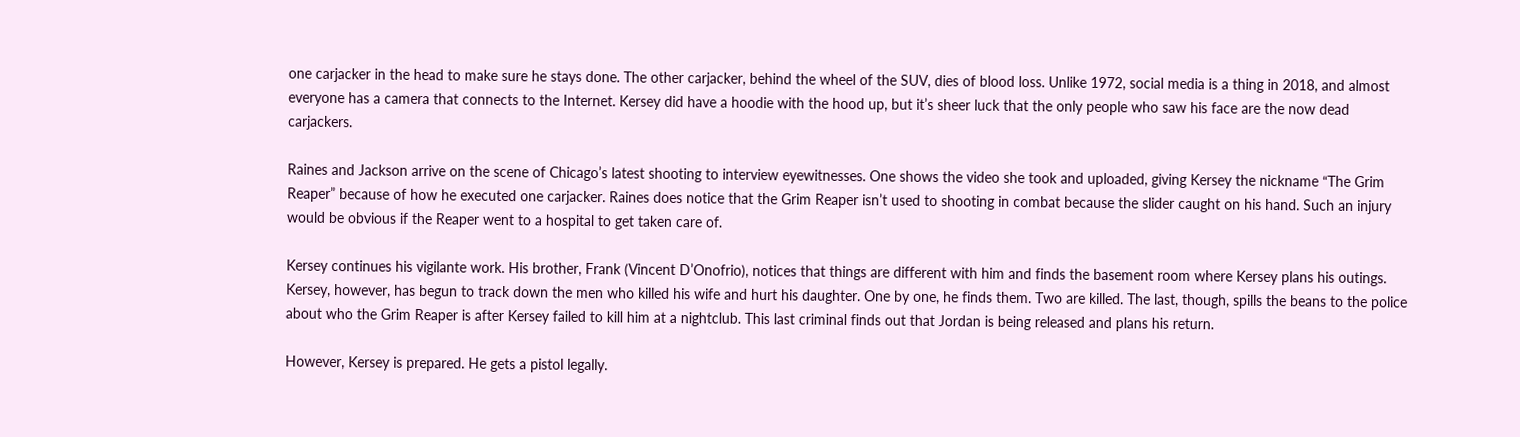one carjacker in the head to make sure he stays done. The other carjacker, behind the wheel of the SUV, dies of blood loss. Unlike 1972, social media is a thing in 2018, and almost everyone has a camera that connects to the Internet. Kersey did have a hoodie with the hood up, but it’s sheer luck that the only people who saw his face are the now dead carjackers.

Raines and Jackson arrive on the scene of Chicago’s latest shooting to interview eyewitnesses. One shows the video she took and uploaded, giving Kersey the nickname “The Grim Reaper” because of how he executed one carjacker. Raines does notice that the Grim Reaper isn’t used to shooting in combat because the slider caught on his hand. Such an injury would be obvious if the Reaper went to a hospital to get taken care of.

Kersey continues his vigilante work. His brother, Frank (Vincent D’Onofrio), notices that things are different with him and finds the basement room where Kersey plans his outings. Kersey, however, has begun to track down the men who killed his wife and hurt his daughter. One by one, he finds them. Two are killed. The last, though, spills the beans to the police about who the Grim Reaper is after Kersey failed to kill him at a nightclub. This last criminal finds out that Jordan is being released and plans his return.

However, Kersey is prepared. He gets a pistol legally.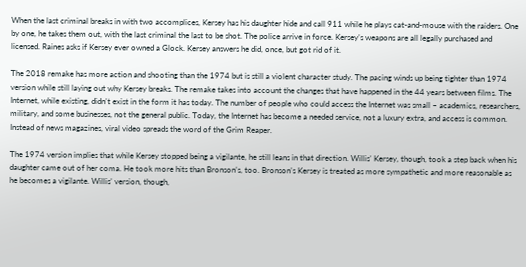When the last criminal breaks in with two accomplices, Kersey has his daughter hide and call 911 while he plays cat-and-mouse with the raiders. One by one, he takes them out, with the last criminal the last to be shot. The police arrive in force. Kersey’s weapons are all legally purchased and licensed. Raines asks if Kersey ever owned a Glock. Kersey answers he did, once, but got rid of it.

The 2018 remake has more action and shooting than the 1974 but is still a violent character study. The pacing winds up being tighter than 1974 version while still laying out why Kersey breaks. The remake takes into account the changes that have happened in the 44 years between films. The Internet, while existing, didn’t exist in the form it has today. The number of people who could access the Internet was small – academics, researchers, military, and some businesses, not the general public. Today, the Internet has become a needed service, not a luxury extra, and access is common. Instead of news magazines, viral video spreads the word of the Grim Reaper.

The 1974 version implies that while Kersey stopped being a vigilante, he still leans in that direction. Willis’ Kersey, though, took a step back when his daughter came out of her coma. He took more hits than Bronson’s, too. Bronson’s Kersey is treated as more sympathetic and more reasonable as he becomes a vigilante. Willis’ version, though,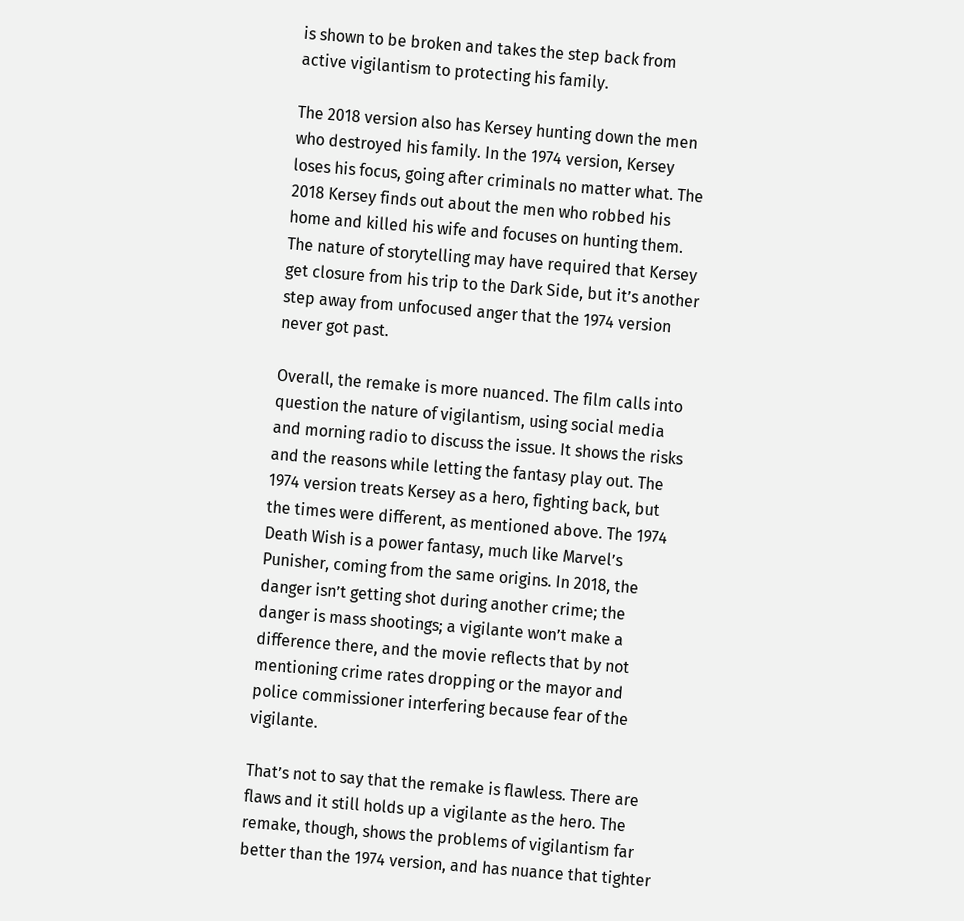is shown to be broken and takes the step back from active vigilantism to protecting his family.

The 2018 version also has Kersey hunting down the men who destroyed his family. In the 1974 version, Kersey loses his focus, going after criminals no matter what. The 2018 Kersey finds out about the men who robbed his home and killed his wife and focuses on hunting them. The nature of storytelling may have required that Kersey get closure from his trip to the Dark Side, but it’s another step away from unfocused anger that the 1974 version never got past.

Overall, the remake is more nuanced. The film calls into question the nature of vigilantism, using social media and morning radio to discuss the issue. It shows the risks and the reasons while letting the fantasy play out. The 1974 version treats Kersey as a hero, fighting back, but the times were different, as mentioned above. The 1974 Death Wish is a power fantasy, much like Marvel’s Punisher, coming from the same origins. In 2018, the danger isn’t getting shot during another crime; the danger is mass shootings; a vigilante won’t make a difference there, and the movie reflects that by not mentioning crime rates dropping or the mayor and police commissioner interfering because fear of the vigilante.

That’s not to say that the remake is flawless. There are flaws and it still holds up a vigilante as the hero. The remake, though, shows the problems of vigilantism far better than the 1974 version, and has nuance that tighter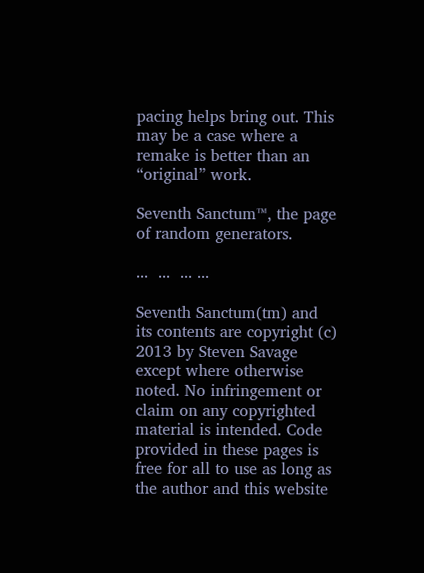pacing helps bring out. This may be a case where a remake is better than an “original” work.

Seventh Sanctum™, the page of random generators.

...  ...  ... ...

Seventh Sanctum(tm) and its contents are copyright (c) 2013 by Steven Savage except where otherwise noted. No infringement or claim on any copyrighted material is intended. Code provided in these pages is free for all to use as long as the author and this website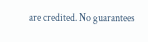are credited. No guarantees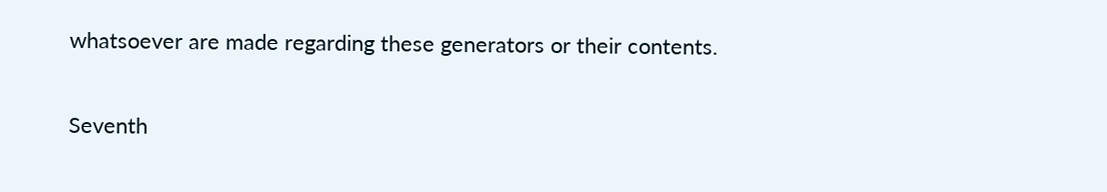whatsoever are made regarding these generators or their contents.


Seventh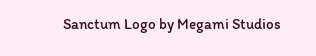Sanctum Logo by Megami Studios